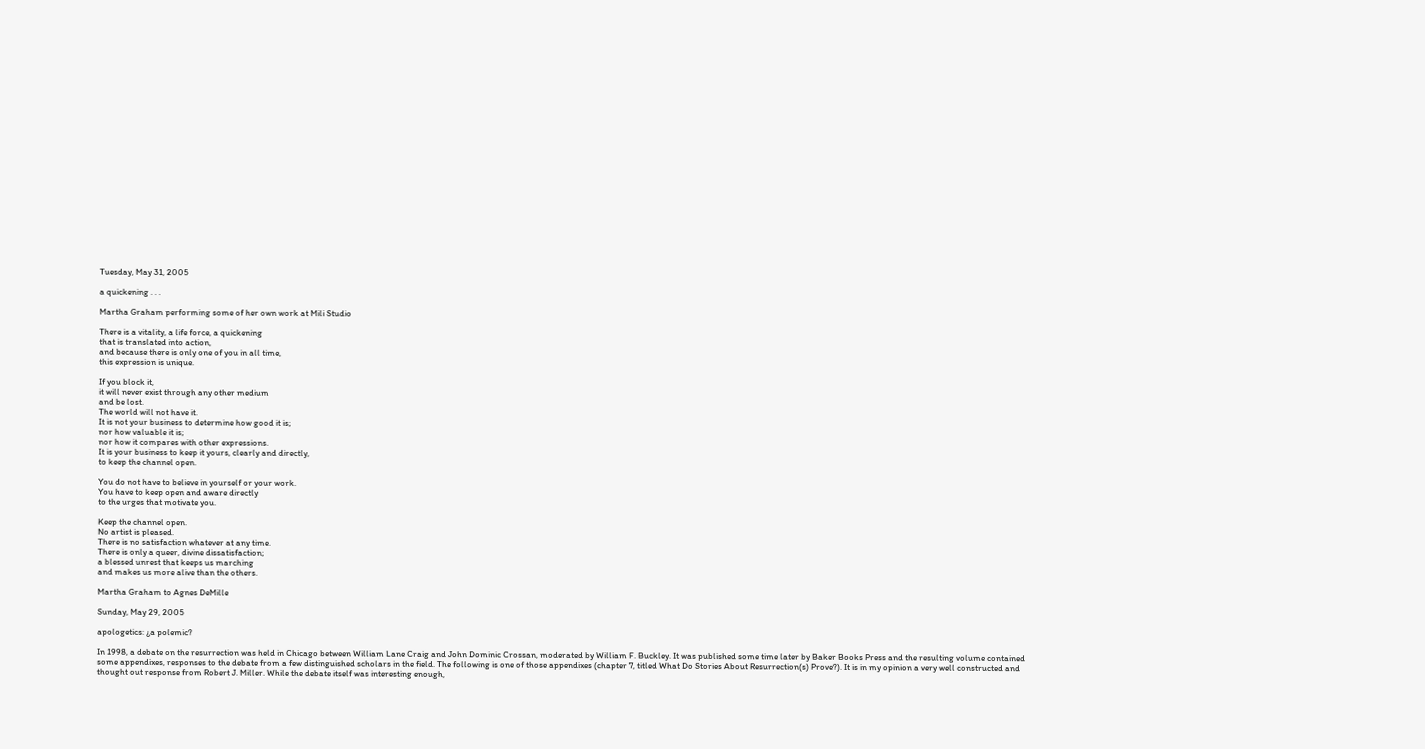Tuesday, May 31, 2005

a quickening . . .

Martha Graham performing some of her own work at Mili Studio

There is a vitality, a life force, a quickening
that is translated into action,
and because there is only one of you in all time,
this expression is unique.

If you block it,
it will never exist through any other medium
and be lost.
The world will not have it.
It is not your business to determine how good it is;
nor how valuable it is;
nor how it compares with other expressions.
It is your business to keep it yours, clearly and directly,
to keep the channel open.

You do not have to believe in yourself or your work.
You have to keep open and aware directly
to the urges that motivate you.

Keep the channel open.
No artist is pleased.
There is no satisfaction whatever at any time.
There is only a queer, divine dissatisfaction;
a blessed unrest that keeps us marching
and makes us more alive than the others.

Martha Graham to Agnes DeMille

Sunday, May 29, 2005

apologetics: ¿a polemic?

In 1998, a debate on the resurrection was held in Chicago between William Lane Craig and John Dominic Crossan, moderated by William F. Buckley. It was published some time later by Baker Books Press and the resulting volume contained some appendixes, responses to the debate from a few distinguished scholars in the field. The following is one of those appendixes (chapter 7, titled What Do Stories About Resurrection(s) Prove?). It is in my opinion a very well constructed and thought out response from Robert J. Miller. While the debate itself was interesting enough,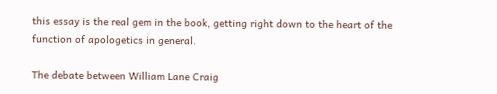this essay is the real gem in the book, getting right down to the heart of the function of apologetics in general.

The debate between William Lane Craig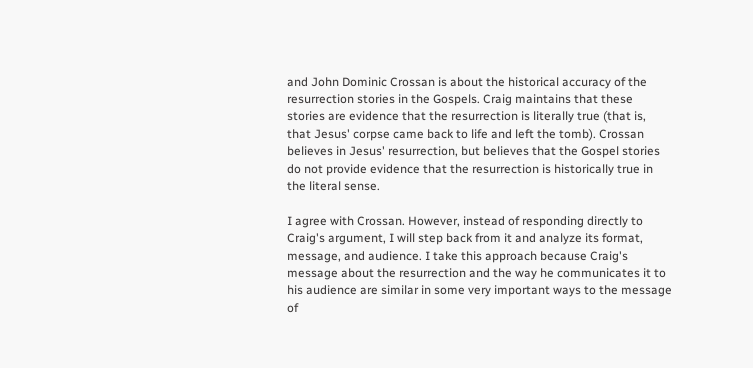and John Dominic Crossan is about the historical accuracy of the resurrection stories in the Gospels. Craig maintains that these stories are evidence that the resurrection is literally true (that is, that Jesus' corpse came back to life and left the tomb). Crossan believes in Jesus' resurrection, but believes that the Gospel stories do not provide evidence that the resurrection is historically true in the literal sense.

I agree with Crossan. However, instead of responding directly to Craig's argument, I will step back from it and analyze its format, message, and audience. I take this approach because Craig's message about the resurrection and the way he communicates it to his audience are similar in some very important ways to the message of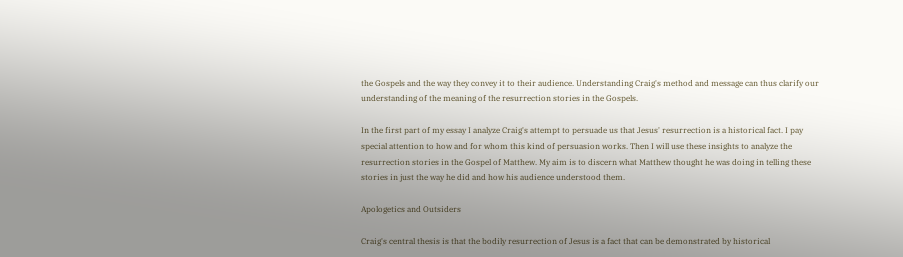the Gospels and the way they convey it to their audience. Understanding Craig's method and message can thus clarify our understanding of the meaning of the resurrection stories in the Gospels.

In the first part of my essay I analyze Craig's attempt to persuade us that Jesus' resurrection is a historical fact. I pay special attention to how and for whom this kind of persuasion works. Then I will use these insights to analyze the resurrection stories in the Gospel of Matthew. My aim is to discern what Matthew thought he was doing in telling these stories in just the way he did and how his audience understood them.

Apologetics and Outsiders

Craig's central thesis is that the bodily resurrection of Jesus is a fact that can be demonstrated by historical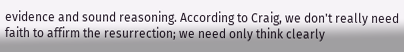evidence and sound reasoning. According to Craig, we don't really need faith to affirm the resurrection; we need only think clearly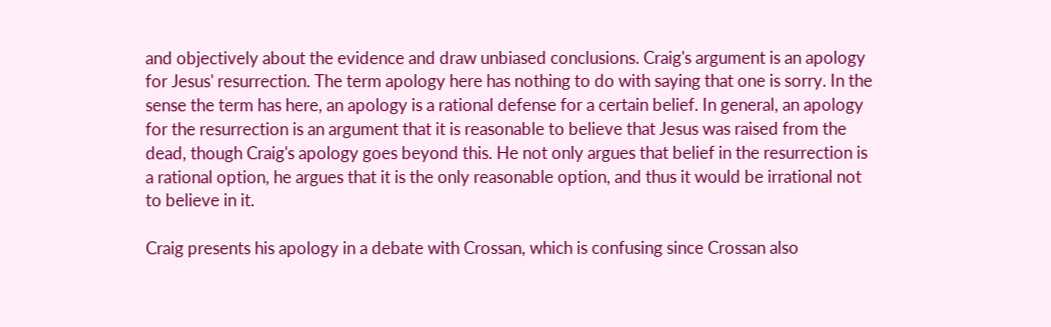and objectively about the evidence and draw unbiased conclusions. Craig's argument is an apology for Jesus' resurrection. The term apology here has nothing to do with saying that one is sorry. In the sense the term has here, an apology is a rational defense for a certain belief. In general, an apology for the resurrection is an argument that it is reasonable to believe that Jesus was raised from the dead, though Craig's apology goes beyond this. He not only argues that belief in the resurrection is a rational option, he argues that it is the only reasonable option, and thus it would be irrational not to believe in it.

Craig presents his apology in a debate with Crossan, which is confusing since Crossan also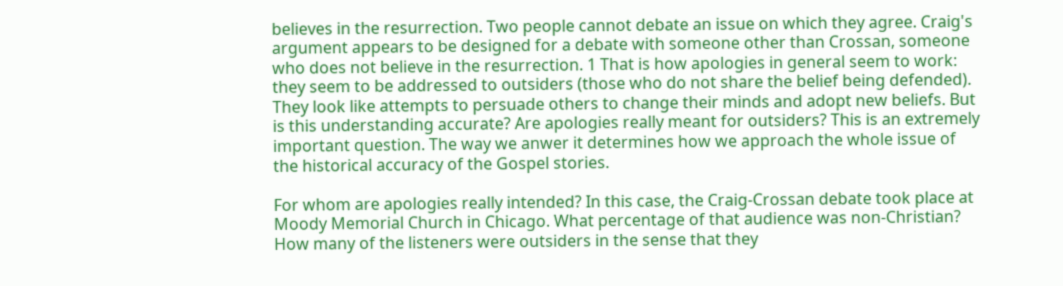believes in the resurrection. Two people cannot debate an issue on which they agree. Craig's argument appears to be designed for a debate with someone other than Crossan, someone who does not believe in the resurrection. 1 That is how apologies in general seem to work: they seem to be addressed to outsiders (those who do not share the belief being defended). They look like attempts to persuade others to change their minds and adopt new beliefs. But is this understanding accurate? Are apologies really meant for outsiders? This is an extremely important question. The way we anwer it determines how we approach the whole issue of the historical accuracy of the Gospel stories.

For whom are apologies really intended? In this case, the Craig-Crossan debate took place at Moody Memorial Church in Chicago. What percentage of that audience was non-Christian? How many of the listeners were outsiders in the sense that they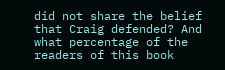did not share the belief that Craig defended? And what percentage of the readers of this book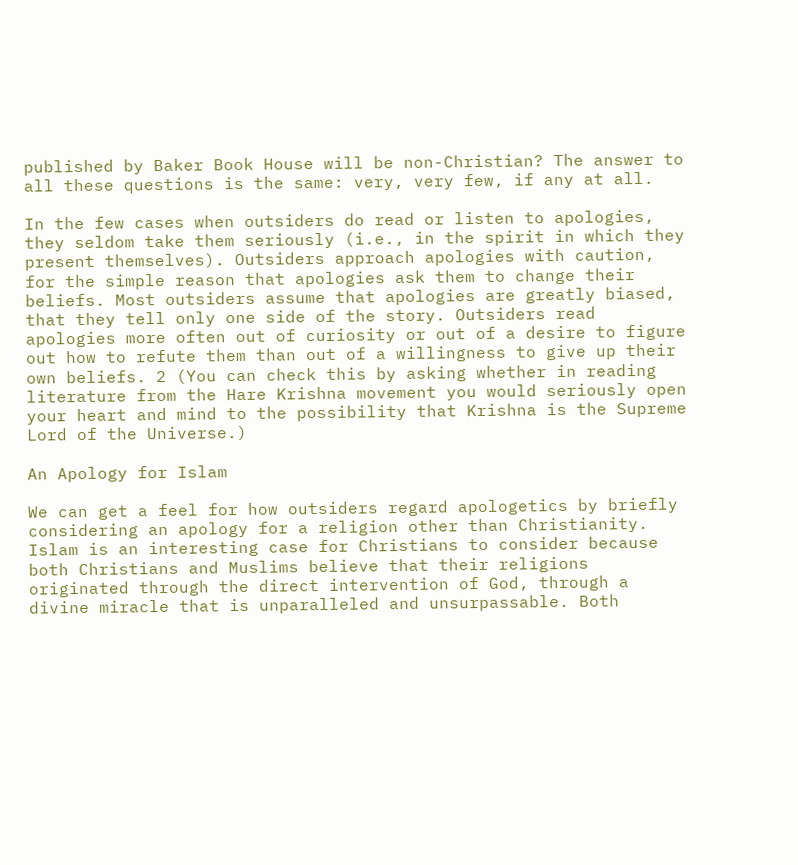published by Baker Book House will be non-Christian? The answer to all these questions is the same: very, very few, if any at all.

In the few cases when outsiders do read or listen to apologies, they seldom take them seriously (i.e., in the spirit in which they present themselves). Outsiders approach apologies with caution, for the simple reason that apologies ask them to change their beliefs. Most outsiders assume that apologies are greatly biased, that they tell only one side of the story. Outsiders read apologies more often out of curiosity or out of a desire to figure out how to refute them than out of a willingness to give up their own beliefs. 2 (You can check this by asking whether in reading literature from the Hare Krishna movement you would seriously open your heart and mind to the possibility that Krishna is the Supreme Lord of the Universe.)

An Apology for Islam

We can get a feel for how outsiders regard apologetics by briefly considering an apology for a religion other than Christianity. Islam is an interesting case for Christians to consider because both Christians and Muslims believe that their religions originated through the direct intervention of God, through a divine miracle that is unparalleled and unsurpassable. Both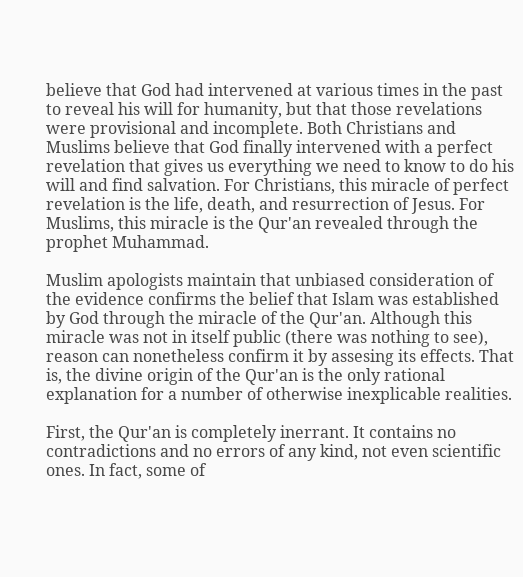believe that God had intervened at various times in the past to reveal his will for humanity, but that those revelations were provisional and incomplete. Both Christians and Muslims believe that God finally intervened with a perfect revelation that gives us everything we need to know to do his will and find salvation. For Christians, this miracle of perfect revelation is the life, death, and resurrection of Jesus. For Muslims, this miracle is the Qur'an revealed through the prophet Muhammad.

Muslim apologists maintain that unbiased consideration of the evidence confirms the belief that Islam was established by God through the miracle of the Qur'an. Although this miracle was not in itself public (there was nothing to see), reason can nonetheless confirm it by assesing its effects. That is, the divine origin of the Qur'an is the only rational explanation for a number of otherwise inexplicable realities.

First, the Qur'an is completely inerrant. It contains no contradictions and no errors of any kind, not even scientific ones. In fact, some of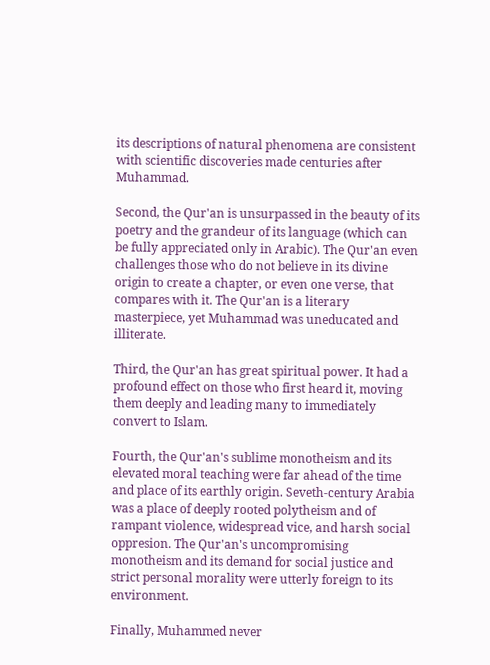its descriptions of natural phenomena are consistent with scientific discoveries made centuries after Muhammad.

Second, the Qur'an is unsurpassed in the beauty of its poetry and the grandeur of its language (which can be fully appreciated only in Arabic). The Qur'an even challenges those who do not believe in its divine origin to create a chapter, or even one verse, that compares with it. The Qur'an is a literary masterpiece, yet Muhammad was uneducated and illiterate.

Third, the Qur'an has great spiritual power. It had a profound effect on those who first heard it, moving them deeply and leading many to immediately convert to Islam.

Fourth, the Qur'an's sublime monotheism and its elevated moral teaching were far ahead of the time and place of its earthly origin. Seveth-century Arabia was a place of deeply rooted polytheism and of rampant violence, widespread vice, and harsh social oppresion. The Qur'an's uncompromising monotheism and its demand for social justice and strict personal morality were utterly foreign to its environment.

Finally, Muhammed never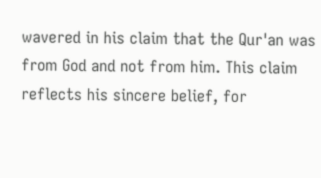wavered in his claim that the Qur'an was from God and not from him. This claim reflects his sincere belief, for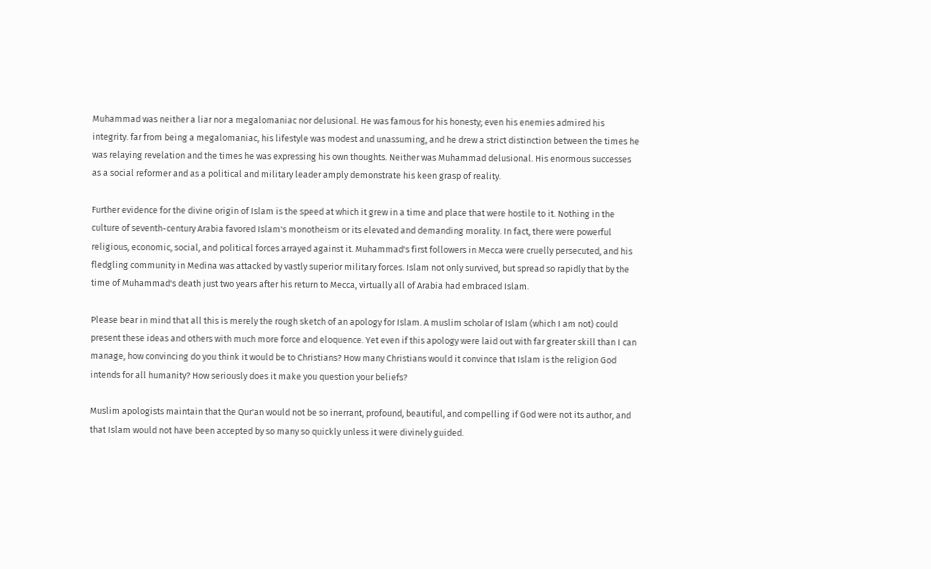Muhammad was neither a liar nor a megalomaniac nor delusional. He was famous for his honesty; even his enemies admired his integrity. far from being a megalomaniac, his lifestyle was modest and unassuming, and he drew a strict distinction between the times he was relaying revelation and the times he was expressing his own thoughts. Neither was Muhammad delusional. His enormous successes as a social reformer and as a political and military leader amply demonstrate his keen grasp of reality.

Further evidence for the divine origin of Islam is the speed at which it grew in a time and place that were hostile to it. Nothing in the culture of seventh-century Arabia favored Islam's monotheism or its elevated and demanding morality. In fact, there were powerful religious, economic, social, and political forces arrayed against it. Muhammad's first followers in Mecca were cruelly persecuted, and his fledgling community in Medina was attacked by vastly superior military forces. Islam not only survived, but spread so rapidly that by the time of Muhammad's death just two years after his return to Mecca, virtually all of Arabia had embraced Islam.

Please bear in mind that all this is merely the rough sketch of an apology for Islam. A muslim scholar of Islam (which I am not) could present these ideas and others with much more force and eloquence. Yet even if this apology were laid out with far greater skill than I can manage, how convincing do you think it would be to Christians? How many Christians would it convince that Islam is the religion God intends for all humanity? How seriously does it make you question your beliefs?

Muslim apologists maintain that the Qur'an would not be so inerrant, profound, beautiful, and compelling if God were not its author, and that Islam would not have been accepted by so many so quickly unless it were divinely guided.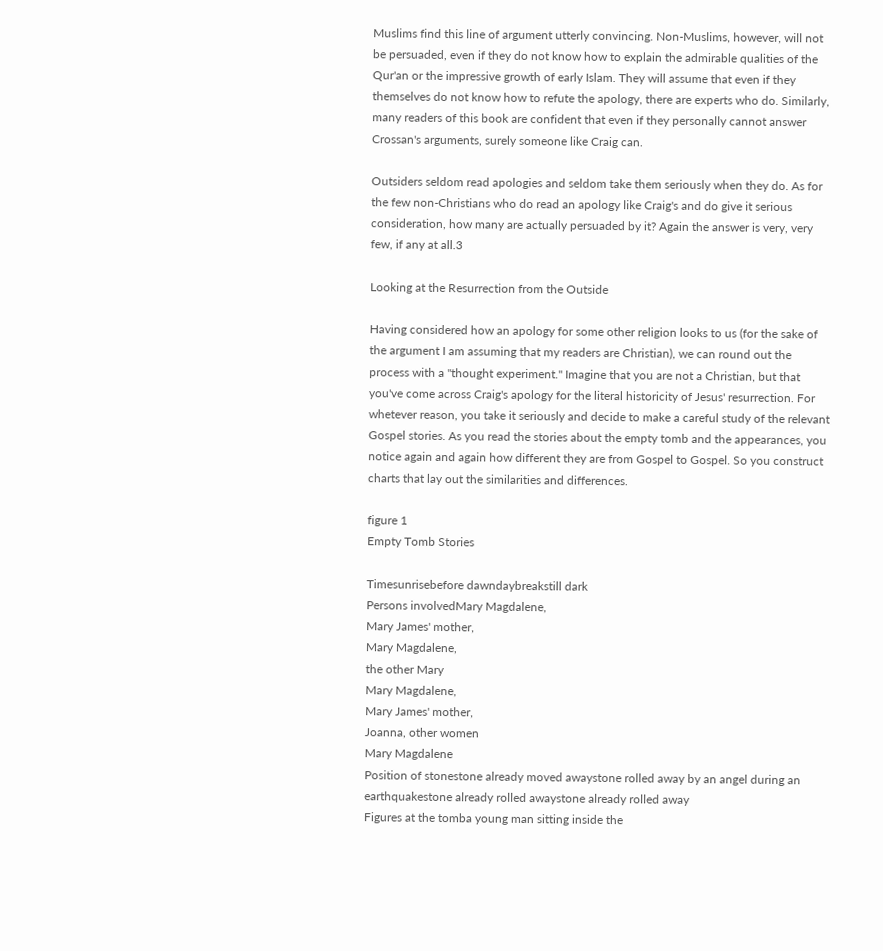Muslims find this line of argument utterly convincing. Non-Muslims, however, will not be persuaded, even if they do not know how to explain the admirable qualities of the Qur'an or the impressive growth of early Islam. They will assume that even if they themselves do not know how to refute the apology, there are experts who do. Similarly, many readers of this book are confident that even if they personally cannot answer Crossan's arguments, surely someone like Craig can.

Outsiders seldom read apologies and seldom take them seriously when they do. As for the few non-Christians who do read an apology like Craig's and do give it serious consideration, how many are actually persuaded by it? Again the answer is very, very few, if any at all.3

Looking at the Resurrection from the Outside

Having considered how an apology for some other religion looks to us (for the sake of the argument I am assuming that my readers are Christian), we can round out the process with a "thought experiment." Imagine that you are not a Christian, but that you've come across Craig's apology for the literal historicity of Jesus' resurrection. For whetever reason, you take it seriously and decide to make a careful study of the relevant Gospel stories. As you read the stories about the empty tomb and the appearances, you notice again and again how different they are from Gospel to Gospel. So you construct charts that lay out the similarities and differences.

figure 1
Empty Tomb Stories

Timesunrisebefore dawndaybreakstill dark
Persons involvedMary Magdalene,
Mary James' mother,
Mary Magdalene,
the other Mary
Mary Magdalene,
Mary James' mother,
Joanna, other women
Mary Magdalene
Position of stonestone already moved awaystone rolled away by an angel during an earthquakestone already rolled awaystone already rolled away
Figures at the tomba young man sitting inside the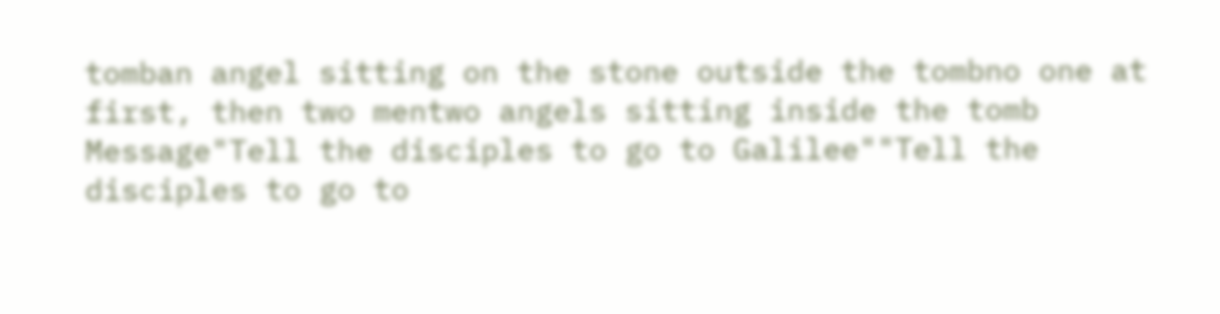tomban angel sitting on the stone outside the tombno one at first, then two mentwo angels sitting inside the tomb
Message"Tell the disciples to go to Galilee""Tell the disciples to go to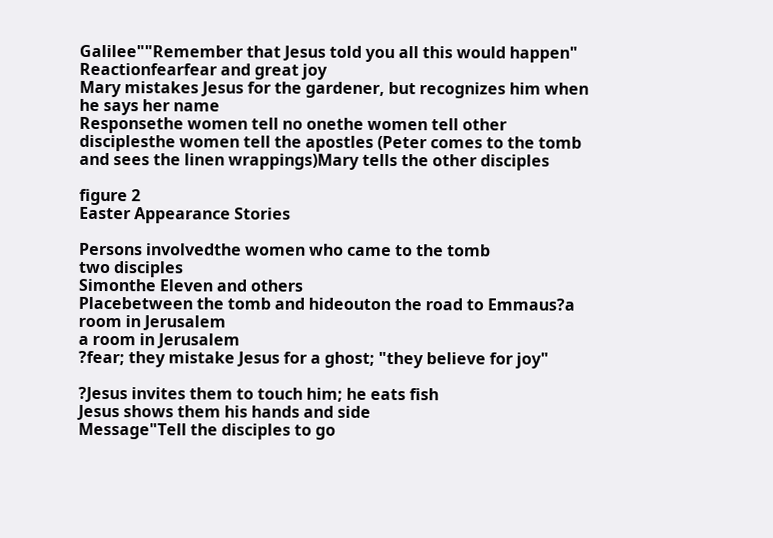Galilee""Remember that Jesus told you all this would happen"
Reactionfearfear and great joy
Mary mistakes Jesus for the gardener, but recognizes him when he says her name
Responsethe women tell no onethe women tell other disciplesthe women tell the apostles (Peter comes to the tomb and sees the linen wrappings)Mary tells the other disciples

figure 2
Easter Appearance Stories

Persons involvedthe women who came to the tomb
two disciples
Simonthe Eleven and others
Placebetween the tomb and hideouton the road to Emmaus?a room in Jerusalem
a room in Jerusalem
?fear; they mistake Jesus for a ghost; "they believe for joy"

?Jesus invites them to touch him; he eats fish
Jesus shows them his hands and side
Message"Tell the disciples to go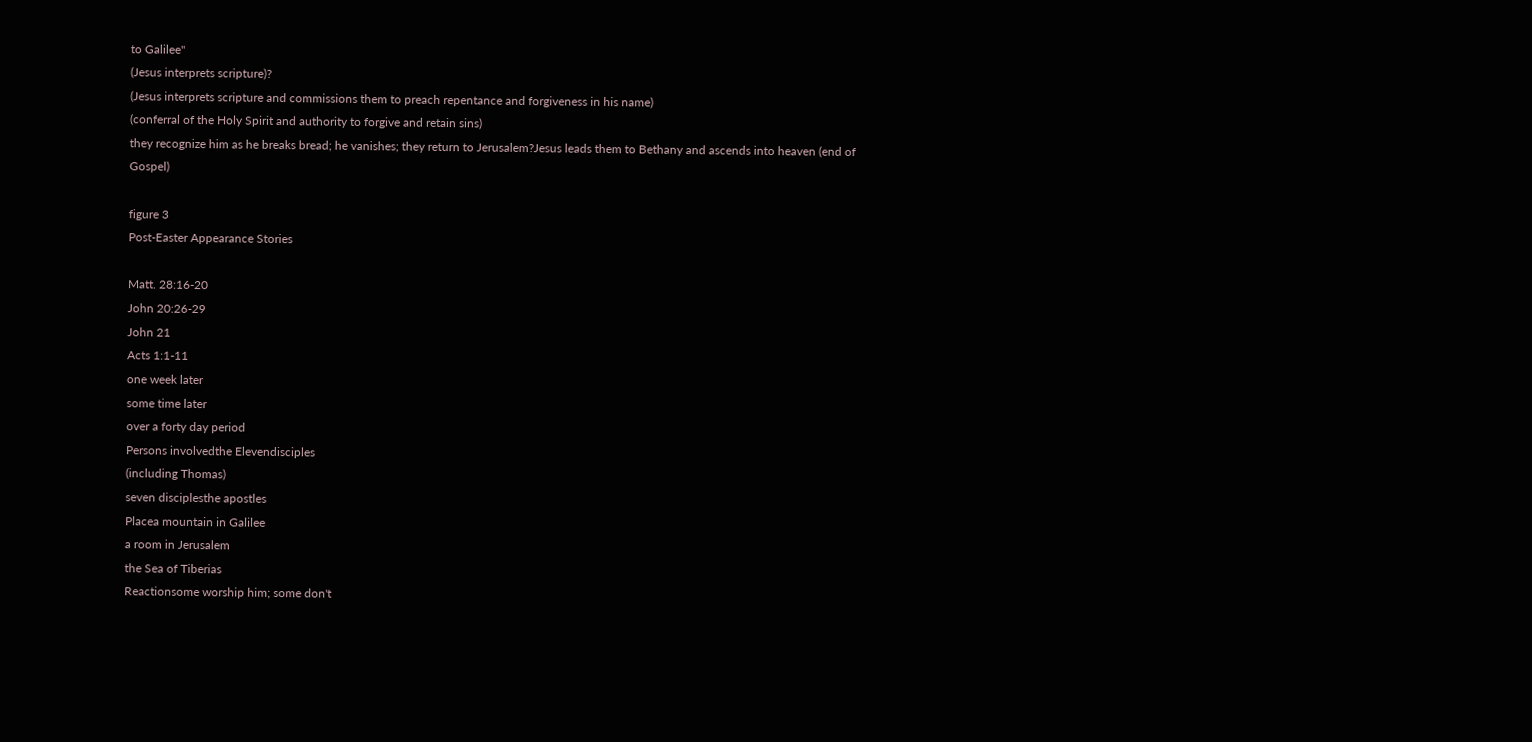to Galilee"
(Jesus interprets scripture)?
(Jesus interprets scripture and commissions them to preach repentance and forgiveness in his name)
(conferral of the Holy Spirit and authority to forgive and retain sins)
they recognize him as he breaks bread; he vanishes; they return to Jerusalem?Jesus leads them to Bethany and ascends into heaven (end of Gospel)

figure 3
Post-Easter Appearance Stories

Matt. 28:16-20
John 20:26-29
John 21
Acts 1:1-11
one week later
some time later
over a forty day period
Persons involvedthe Elevendisciples
(including Thomas)
seven disciplesthe apostles
Placea mountain in Galilee
a room in Jerusalem
the Sea of Tiberias
Reactionsome worship him; some don't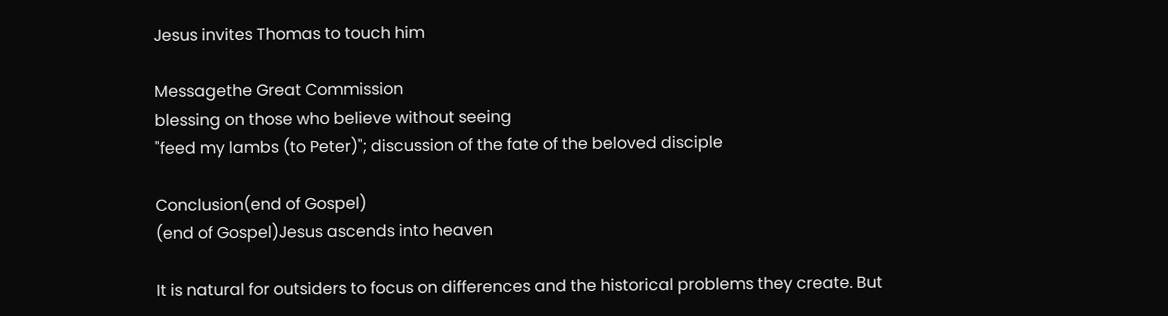Jesus invites Thomas to touch him

Messagethe Great Commission
blessing on those who believe without seeing
"feed my lambs (to Peter)"; discussion of the fate of the beloved disciple

Conclusion(end of Gospel)
(end of Gospel)Jesus ascends into heaven

It is natural for outsiders to focus on differences and the historical problems they create. But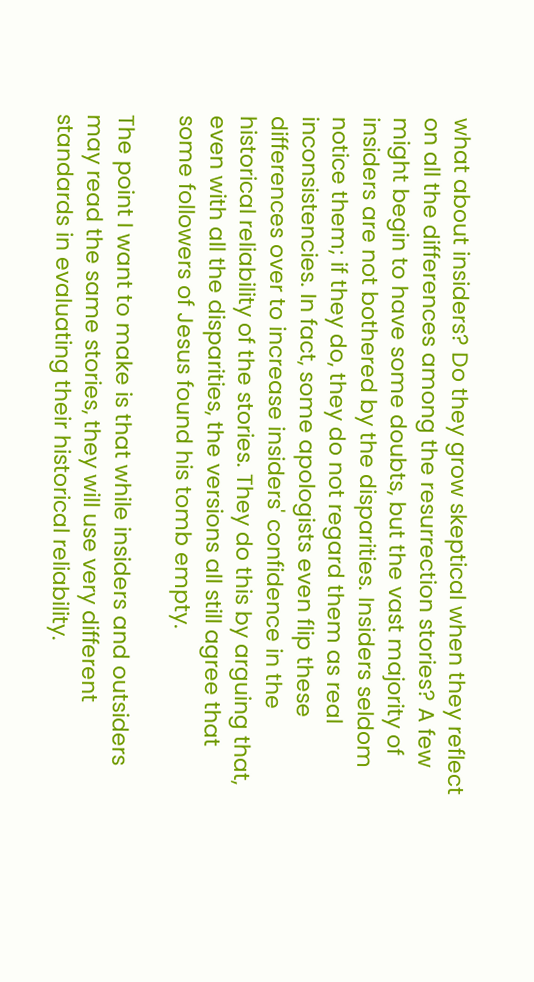what about insiders? Do they grow skeptical when they reflect on all the differences among the resurrection stories? A few might begin to have some doubts, but the vast majority of insiders are not bothered by the disparities. Insiders seldom notice them; if they do, they do not regard them as real inconsistencies. In fact, some apologists even flip these differences over to increase insiders' confidence in the historical reliability of the stories. They do this by arguing that, even with all the disparities, the versions all still agree that some followers of Jesus found his tomb empty.

The point I want to make is that while insiders and outsiders may read the same stories, they will use very different standards in evaluating their historical reliability.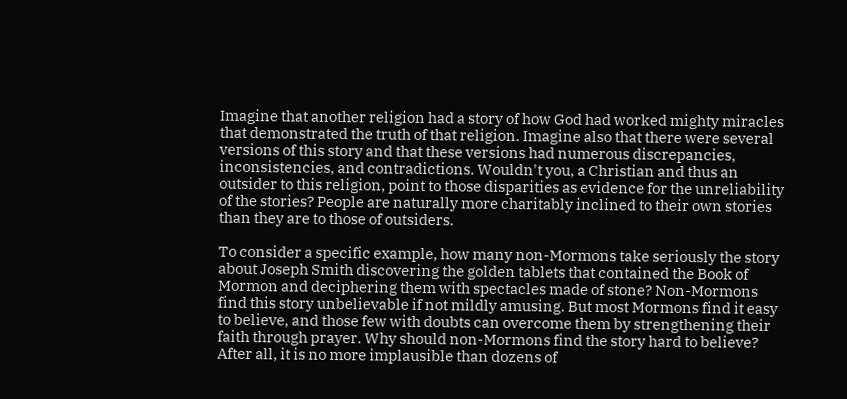Imagine that another religion had a story of how God had worked mighty miracles that demonstrated the truth of that religion. Imagine also that there were several versions of this story and that these versions had numerous discrepancies, inconsistencies, and contradictions. Wouldn't you, a Christian and thus an outsider to this religion, point to those disparities as evidence for the unreliability of the stories? People are naturally more charitably inclined to their own stories than they are to those of outsiders.

To consider a specific example, how many non-Mormons take seriously the story about Joseph Smith discovering the golden tablets that contained the Book of Mormon and deciphering them with spectacles made of stone? Non-Mormons find this story unbelievable if not mildly amusing. But most Mormons find it easy to believe, and those few with doubts can overcome them by strengthening their faith through prayer. Why should non-Mormons find the story hard to believe? After all, it is no more implausible than dozens of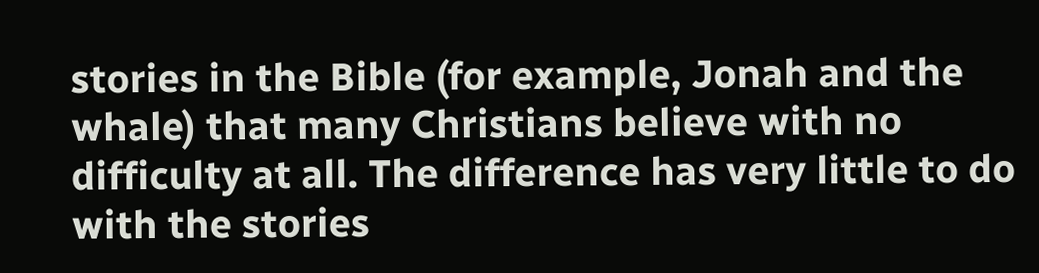stories in the Bible (for example, Jonah and the whale) that many Christians believe with no difficulty at all. The difference has very little to do with the stories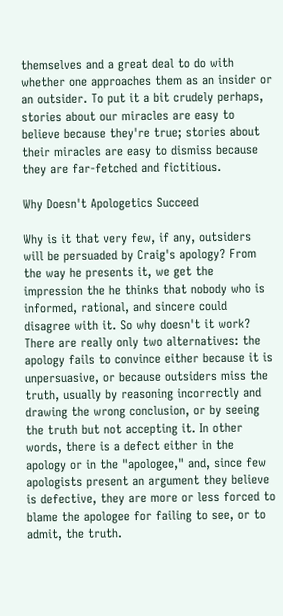themselves and a great deal to do with whether one approaches them as an insider or an outsider. To put it a bit crudely perhaps, stories about our miracles are easy to believe because they're true; stories about their miracles are easy to dismiss because they are far-fetched and fictitious.

Why Doesn't Apologetics Succeed

Why is it that very few, if any, outsiders will be persuaded by Craig's apology? From the way he presents it, we get the impression the he thinks that nobody who is informed, rational, and sincere could disagree with it. So why doesn't it work? There are really only two alternatives: the apology fails to convince either because it is unpersuasive, or because outsiders miss the truth, usually by reasoning incorrectly and drawing the wrong conclusion, or by seeing the truth but not accepting it. In other words, there is a defect either in the apology or in the "apologee," and, since few apologists present an argument they believe is defective, they are more or less forced to blame the apologee for failing to see, or to admit, the truth.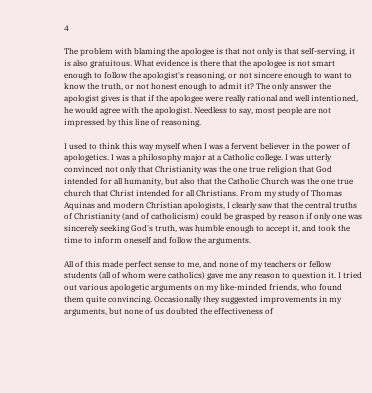4

The problem with blaming the apologee is that not only is that self-serving, it is also gratuitous. What evidence is there that the apologee is not smart enough to follow the apologist's reasoning, or not sincere enough to want to know the truth, or not honest enough to admit it? The only answer the apologist gives is that if the apologee were really rational and well intentioned, he would agree with the apologist. Needless to say, most people are not impressed by this line of reasoning.

I used to think this way myself when I was a fervent believer in the power of apologetics. I was a philosophy major at a Catholic college. I was utterly convinced not only that Christianity was the one true religion that God intended for all humanity, but also that the Catholic Church was the one true church that Christ intended for all Christians. From my study of Thomas Aquinas and modern Christian apologists, I clearly saw that the central truths of Christianity (and of catholicism) could be grasped by reason if only one was sincerely seeking God's truth, was humble enough to accept it, and took the time to inform oneself and follow the arguments.

All of this made perfect sense to me, and none of my teachers or fellow students (all of whom were catholics) gave me any reason to question it. I tried out various apologetic arguments on my like-minded friends, who found them quite convincing. Occasionally they suggested improvements in my arguments, but none of us doubted the effectiveness of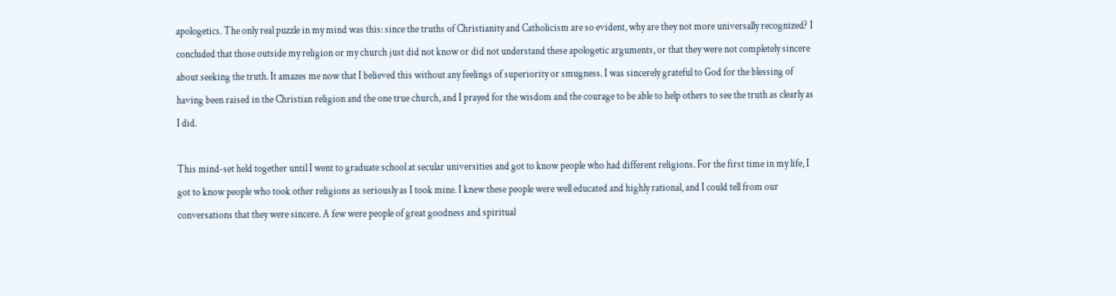apologetics. The only real puzzle in my mind was this: since the truths of Christianity and Catholicism are so evident, why are they not more universally recognized? I concluded that those outside my religion or my church just did not know or did not understand these apologetic arguments, or that they were not completely sincere about seeking the truth. It amazes me now that I believed this without any feelings of superiority or smugness. I was sincerely grateful to God for the blessing of having been raised in the Christian religion and the one true church, and I prayed for the wisdom and the courage to be able to help others to see the truth as clearly as I did.

This mind-set held together until I went to graduate school at secular universities and got to know people who had different religions. For the first time in my life, I got to know people who took other religions as seriously as I took mine. I knew these people were well educated and highly rational, and I could tell from our conversations that they were sincere. A few were people of great goodness and spiritual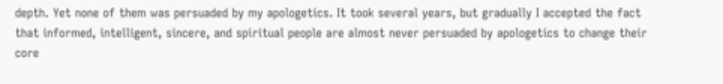depth. Yet none of them was persuaded by my apologetics. It took several years, but gradually I accepted the fact that informed, intelligent, sincere, and spiritual people are almost never persuaded by apologetics to change their core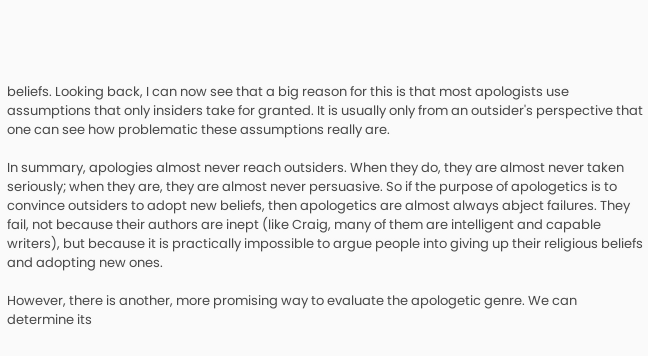beliefs. Looking back, I can now see that a big reason for this is that most apologists use assumptions that only insiders take for granted. It is usually only from an outsider's perspective that one can see how problematic these assumptions really are.

In summary, apologies almost never reach outsiders. When they do, they are almost never taken seriously; when they are, they are almost never persuasive. So if the purpose of apologetics is to convince outsiders to adopt new beliefs, then apologetics are almost always abject failures. They fail, not because their authors are inept (like Craig, many of them are intelligent and capable writers), but because it is practically impossible to argue people into giving up their religious beliefs and adopting new ones.

However, there is another, more promising way to evaluate the apologetic genre. We can determine its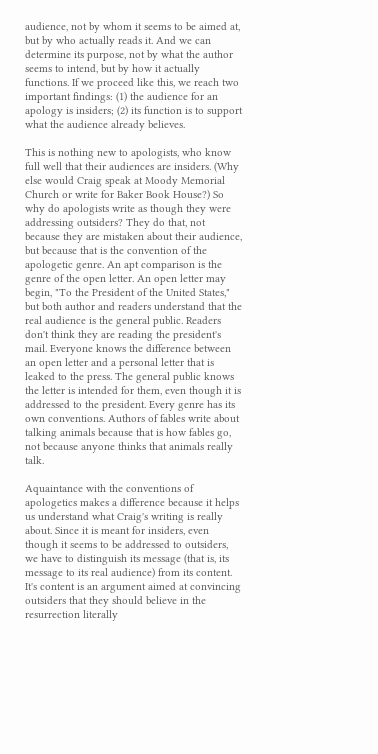audience, not by whom it seems to be aimed at, but by who actually reads it. And we can determine its purpose, not by what the author seems to intend, but by how it actually functions. If we proceed like this, we reach two important findings: (1) the audience for an apology is insiders; (2) its function is to support what the audience already believes.

This is nothing new to apologists, who know full well that their audiences are insiders. (Why else would Craig speak at Moody Memorial Church or write for Baker Book House?) So why do apologists write as though they were addressing outsiders? They do that, not because they are mistaken about their audience, but because that is the convention of the apologetic genre. An apt comparison is the genre of the open letter. An open letter may begin, "To the President of the United States," but both author and readers understand that the real audience is the general public. Readers don't think they are reading the president's mail. Everyone knows the difference between an open letter and a personal letter that is leaked to the press. The general public knows the letter is intended for them, even though it is addressed to the president. Every genre has its own conventions. Authors of fables write about talking animals because that is how fables go, not because anyone thinks that animals really talk.

Aquaintance with the conventions of apologetics makes a difference because it helps us understand what Craig's writing is really about. Since it is meant for insiders, even though it seems to be addressed to outsiders, we have to distinguish its message (that is, its message to its real audience) from its content. It's content is an argument aimed at convincing outsiders that they should believe in the resurrection literally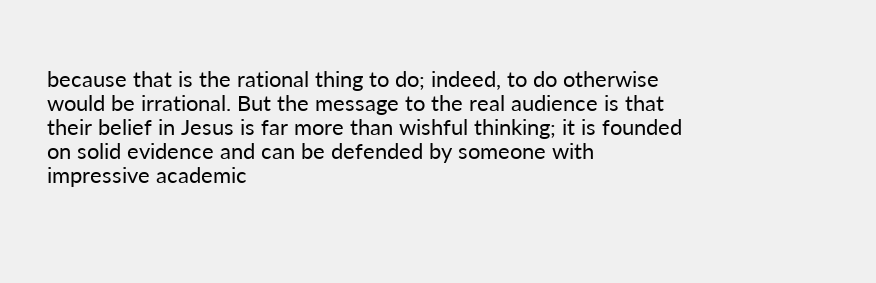because that is the rational thing to do; indeed, to do otherwise would be irrational. But the message to the real audience is that their belief in Jesus is far more than wishful thinking; it is founded on solid evidence and can be defended by someone with impressive academic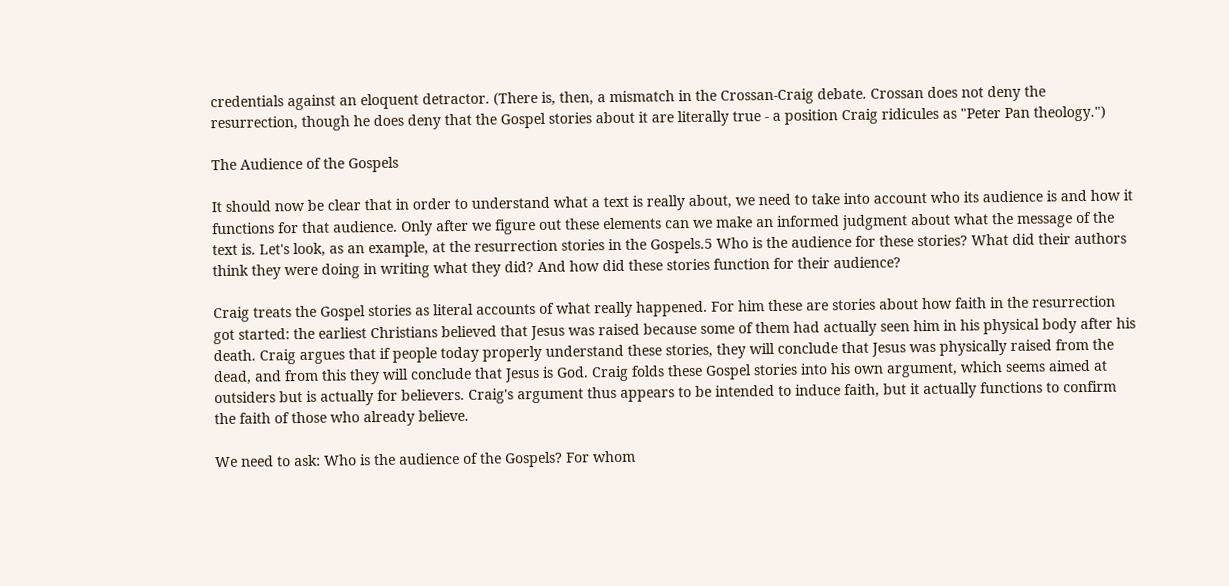credentials against an eloquent detractor. (There is, then, a mismatch in the Crossan-Craig debate. Crossan does not deny the resurrection, though he does deny that the Gospel stories about it are literally true - a position Craig ridicules as "Peter Pan theology.")

The Audience of the Gospels

It should now be clear that in order to understand what a text is really about, we need to take into account who its audience is and how it functions for that audience. Only after we figure out these elements can we make an informed judgment about what the message of the text is. Let's look, as an example, at the resurrection stories in the Gospels.5 Who is the audience for these stories? What did their authors think they were doing in writing what they did? And how did these stories function for their audience?

Craig treats the Gospel stories as literal accounts of what really happened. For him these are stories about how faith in the resurrection got started: the earliest Christians believed that Jesus was raised because some of them had actually seen him in his physical body after his death. Craig argues that if people today properly understand these stories, they will conclude that Jesus was physically raised from the dead, and from this they will conclude that Jesus is God. Craig folds these Gospel stories into his own argument, which seems aimed at outsiders but is actually for believers. Craig's argument thus appears to be intended to induce faith, but it actually functions to confirm the faith of those who already believe.

We need to ask: Who is the audience of the Gospels? For whom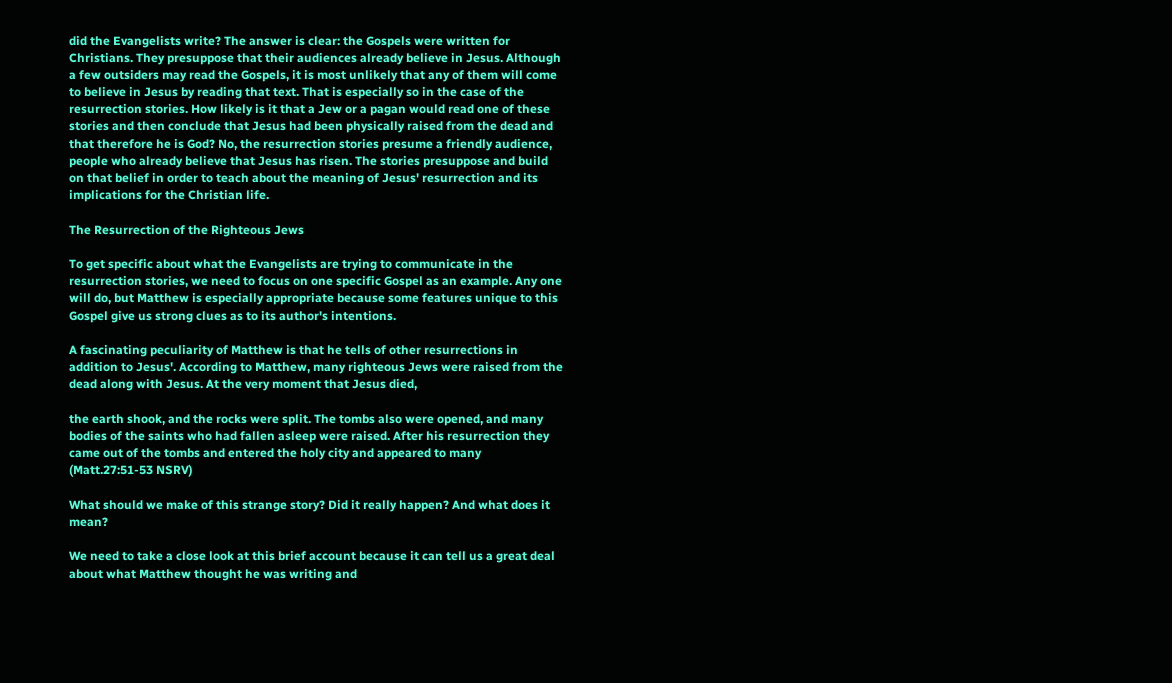did the Evangelists write? The answer is clear: the Gospels were written for Christians. They presuppose that their audiences already believe in Jesus. Although a few outsiders may read the Gospels, it is most unlikely that any of them will come to believe in Jesus by reading that text. That is especially so in the case of the resurrection stories. How likely is it that a Jew or a pagan would read one of these stories and then conclude that Jesus had been physically raised from the dead and that therefore he is God? No, the resurrection stories presume a friendly audience, people who already believe that Jesus has risen. The stories presuppose and build on that belief in order to teach about the meaning of Jesus' resurrection and its implications for the Christian life.

The Resurrection of the Righteous Jews

To get specific about what the Evangelists are trying to communicate in the resurrection stories, we need to focus on one specific Gospel as an example. Any one will do, but Matthew is especially appropriate because some features unique to this Gospel give us strong clues as to its author's intentions.

A fascinating peculiarity of Matthew is that he tells of other resurrections in addition to Jesus'. According to Matthew, many righteous Jews were raised from the dead along with Jesus. At the very moment that Jesus died,

the earth shook, and the rocks were split. The tombs also were opened, and many bodies of the saints who had fallen asleep were raised. After his resurrection they came out of the tombs and entered the holy city and appeared to many (Matt.27:51-53 NSRV)

What should we make of this strange story? Did it really happen? And what does it mean?

We need to take a close look at this brief account because it can tell us a great deal about what Matthew thought he was writing and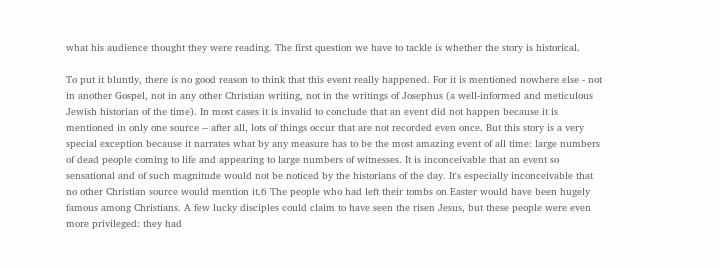what his audience thought they were reading. The first question we have to tackle is whether the story is historical.

To put it bluntly, there is no good reason to think that this event really happened. For it is mentioned nowhere else - not in another Gospel, not in any other Christian writing, not in the writings of Josephus (a well-informed and meticulous Jewish historian of the time). In most cases it is invalid to conclude that an event did not happen because it is mentioned in only one source -- after all, lots of things occur that are not recorded even once. But this story is a very special exception because it narrates what by any measure has to be the most amazing event of all time: large numbers of dead people coming to life and appearing to large numbers of witnesses. It is inconceivable that an event so sensational and of such magnitude would not be noticed by the historians of the day. It's especially inconceivable that no other Christian source would mention it.6 The people who had left their tombs on Easter would have been hugely famous among Christians. A few lucky disciples could claim to have seen the risen Jesus, but these people were even more privileged: they had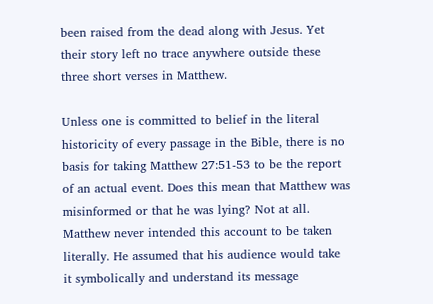been raised from the dead along with Jesus. Yet their story left no trace anywhere outside these three short verses in Matthew.

Unless one is committed to belief in the literal historicity of every passage in the Bible, there is no basis for taking Matthew 27:51-53 to be the report of an actual event. Does this mean that Matthew was misinformed or that he was lying? Not at all. Matthew never intended this account to be taken literally. He assumed that his audience would take it symbolically and understand its message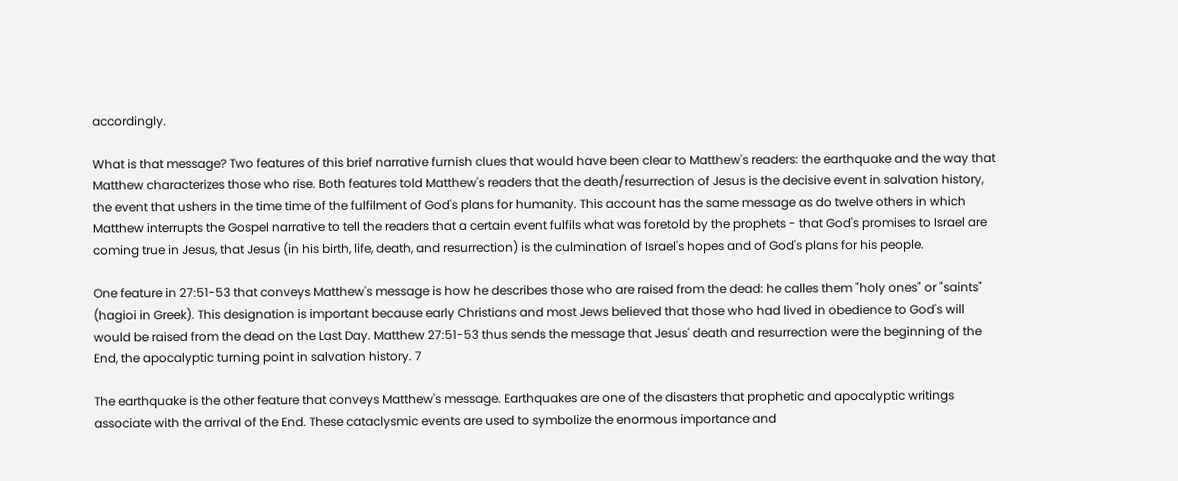accordingly.

What is that message? Two features of this brief narrative furnish clues that would have been clear to Matthew's readers: the earthquake and the way that Matthew characterizes those who rise. Both features told Matthew's readers that the death/resurrection of Jesus is the decisive event in salvation history, the event that ushers in the time time of the fulfilment of God's plans for humanity. This account has the same message as do twelve others in which Matthew interrupts the Gospel narrative to tell the readers that a certain event fulfils what was foretold by the prophets - that God's promises to Israel are coming true in Jesus, that Jesus (in his birth, life, death, and resurrection) is the culmination of Israel's hopes and of God's plans for his people.

One feature in 27:51-53 that conveys Matthew's message is how he describes those who are raised from the dead: he calles them "holy ones" or "saints" (hagioi in Greek). This designation is important because early Christians and most Jews believed that those who had lived in obedience to God's will would be raised from the dead on the Last Day. Matthew 27:51-53 thus sends the message that Jesus' death and resurrection were the beginning of the End, the apocalyptic turning point in salvation history. 7

The earthquake is the other feature that conveys Matthew's message. Earthquakes are one of the disasters that prophetic and apocalyptic writings associate with the arrival of the End. These cataclysmic events are used to symbolize the enormous importance and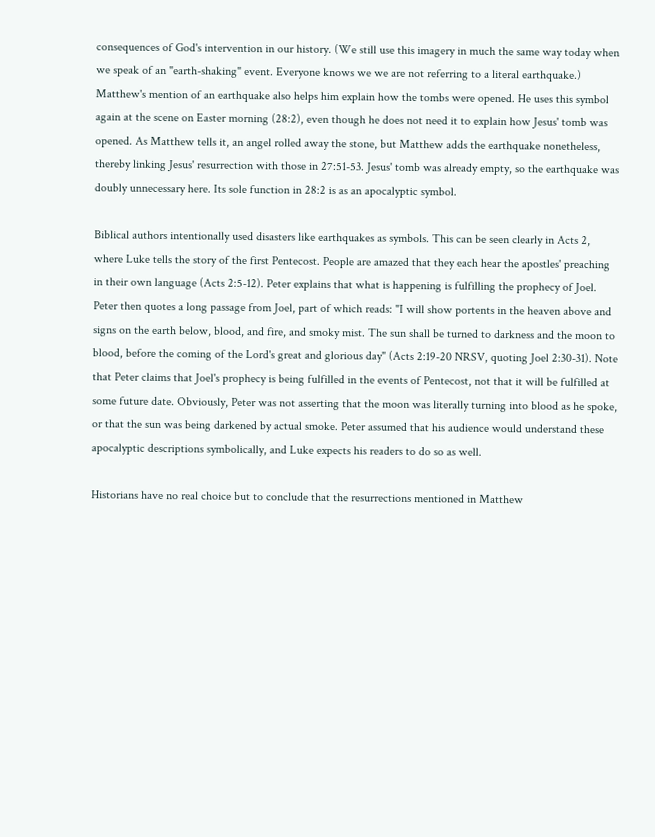consequences of God's intervention in our history. (We still use this imagery in much the same way today when we speak of an "earth-shaking" event. Everyone knows we we are not referring to a literal earthquake.) Matthew's mention of an earthquake also helps him explain how the tombs were opened. He uses this symbol again at the scene on Easter morning (28:2), even though he does not need it to explain how Jesus' tomb was opened. As Matthew tells it, an angel rolled away the stone, but Matthew adds the earthquake nonetheless, thereby linking Jesus' resurrection with those in 27:51-53. Jesus' tomb was already empty, so the earthquake was doubly unnecessary here. Its sole function in 28:2 is as an apocalyptic symbol.

Biblical authors intentionally used disasters like earthquakes as symbols. This can be seen clearly in Acts 2, where Luke tells the story of the first Pentecost. People are amazed that they each hear the apostles' preaching in their own language (Acts 2:5-12). Peter explains that what is happening is fulfilling the prophecy of Joel. Peter then quotes a long passage from Joel, part of which reads: "I will show portents in the heaven above and signs on the earth below, blood, and fire, and smoky mist. The sun shall be turned to darkness and the moon to blood, before the coming of the Lord's great and glorious day" (Acts 2:19-20 NRSV, quoting Joel 2:30-31). Note that Peter claims that Joel's prophecy is being fulfilled in the events of Pentecost, not that it will be fulfilled at some future date. Obviously, Peter was not asserting that the moon was literally turning into blood as he spoke, or that the sun was being darkened by actual smoke. Peter assumed that his audience would understand these apocalyptic descriptions symbolically, and Luke expects his readers to do so as well.

Historians have no real choice but to conclude that the resurrections mentioned in Matthew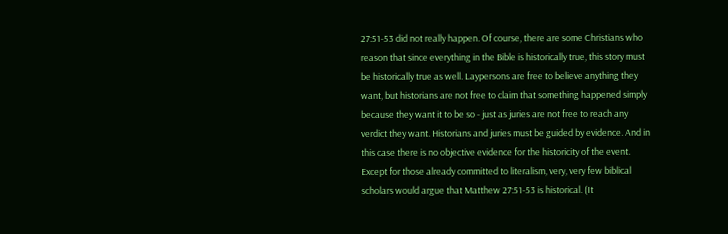27:51-53 did not really happen. Of course, there are some Christians who reason that since everything in the Bible is historically true, this story must be historically true as well. Laypersons are free to believe anything they want, but historians are not free to claim that something happened simply because they want it to be so - just as juries are not free to reach any verdict they want. Historians and juries must be guided by evidence. And in this case there is no objective evidence for the historicity of the event. Except for those already committed to literalism, very, very few biblical scholars would argue that Matthew 27:51-53 is historical. (It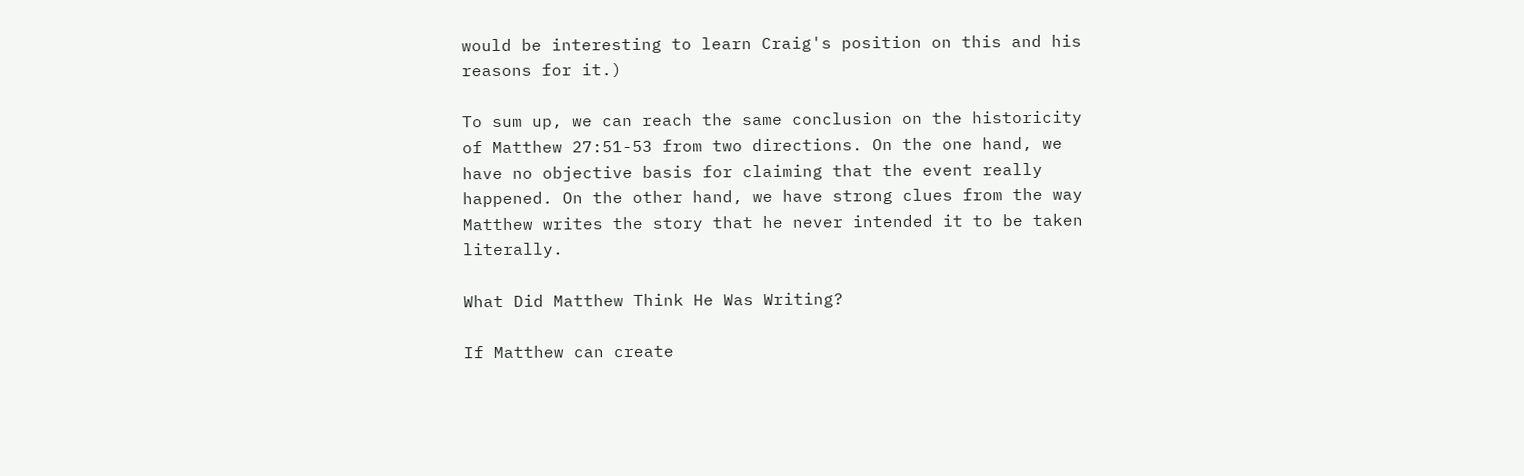would be interesting to learn Craig's position on this and his reasons for it.)

To sum up, we can reach the same conclusion on the historicity of Matthew 27:51-53 from two directions. On the one hand, we have no objective basis for claiming that the event really happened. On the other hand, we have strong clues from the way Matthew writes the story that he never intended it to be taken literally.

What Did Matthew Think He Was Writing?

If Matthew can create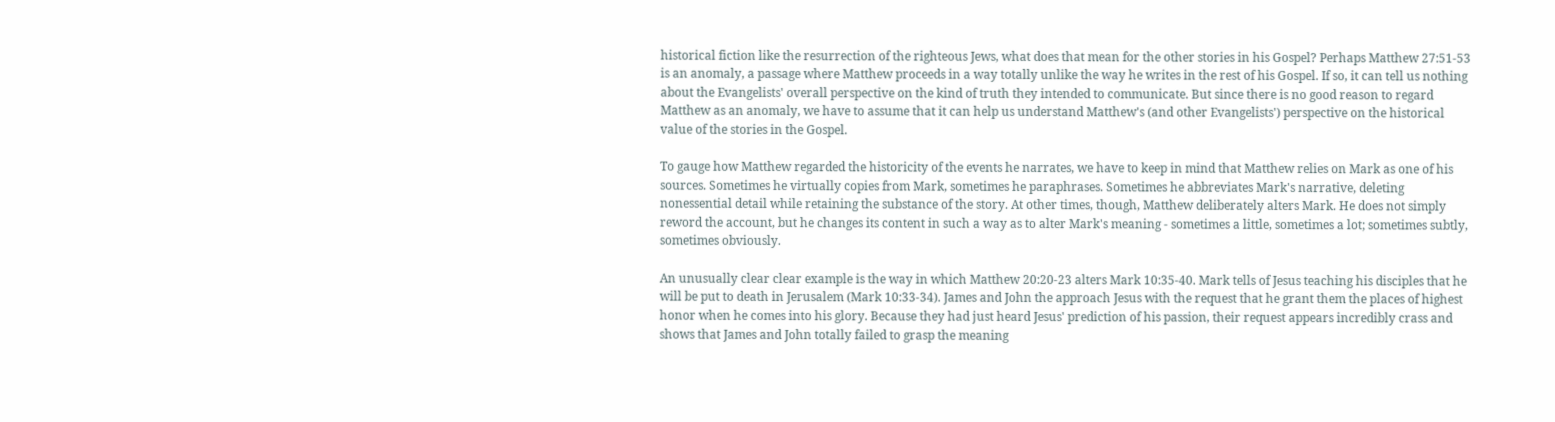historical fiction like the resurrection of the righteous Jews, what does that mean for the other stories in his Gospel? Perhaps Matthew 27:51-53 is an anomaly, a passage where Matthew proceeds in a way totally unlike the way he writes in the rest of his Gospel. If so, it can tell us nothing about the Evangelists' overall perspective on the kind of truth they intended to communicate. But since there is no good reason to regard Matthew as an anomaly, we have to assume that it can help us understand Matthew's (and other Evangelists') perspective on the historical value of the stories in the Gospel.

To gauge how Matthew regarded the historicity of the events he narrates, we have to keep in mind that Matthew relies on Mark as one of his sources. Sometimes he virtually copies from Mark, sometimes he paraphrases. Sometimes he abbreviates Mark's narrative, deleting nonessential detail while retaining the substance of the story. At other times, though, Matthew deliberately alters Mark. He does not simply reword the account, but he changes its content in such a way as to alter Mark's meaning - sometimes a little, sometimes a lot; sometimes subtly, sometimes obviously.

An unusually clear clear example is the way in which Matthew 20:20-23 alters Mark 10:35-40. Mark tells of Jesus teaching his disciples that he will be put to death in Jerusalem (Mark 10:33-34). James and John the approach Jesus with the request that he grant them the places of highest honor when he comes into his glory. Because they had just heard Jesus' prediction of his passion, their request appears incredibly crass and shows that James and John totally failed to grasp the meaning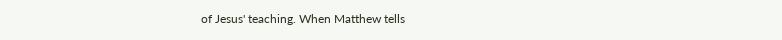of Jesus' teaching. When Matthew tells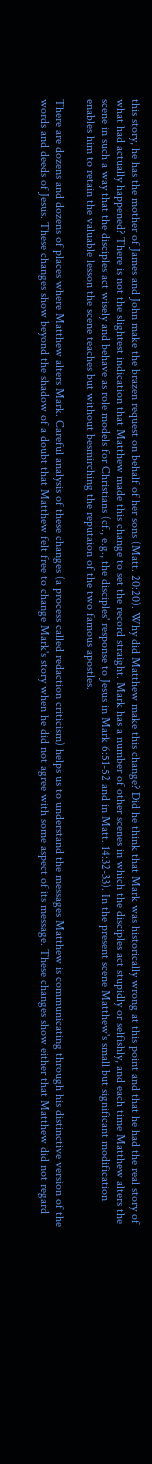this story, he has the mother of James and John make the brazen request on behalf of her sons (Matt. 20:20). Why did Matthew make this change? Did he think that Mark was historically wrong at this point and that he had the real story of what had actually happened? There is not the slightest indication that Matthew made this change to set the record straight. Mark has a number of other scenes in which the disciples act stupidly or selfishly, and each time Matthew alters the scene in such a way that the disciples act wisely and behave as role models for Christians (cf., e.g., the disciples' response to Jesus in Mark 6:51-52 and in Matt. 14:32-33). In the present scene Matthew's small but significant modification enables him to retain the valuable lesson the scene teaches but without besmirching the reputaion of the two famous apostles.

There are dozens and dozens of places where Matthew alters Mark. Careful analysis of these changes (a process called redaction criticism) helps us to understand the messages Matthew is communicating through his distinctive version of the words and deeds of Jesus. These changes show beyond the shadow of a doubt that Matthew felt free to change Mark's story when he did not agree with some aspect of its message. These changes show either that Matthew did not regard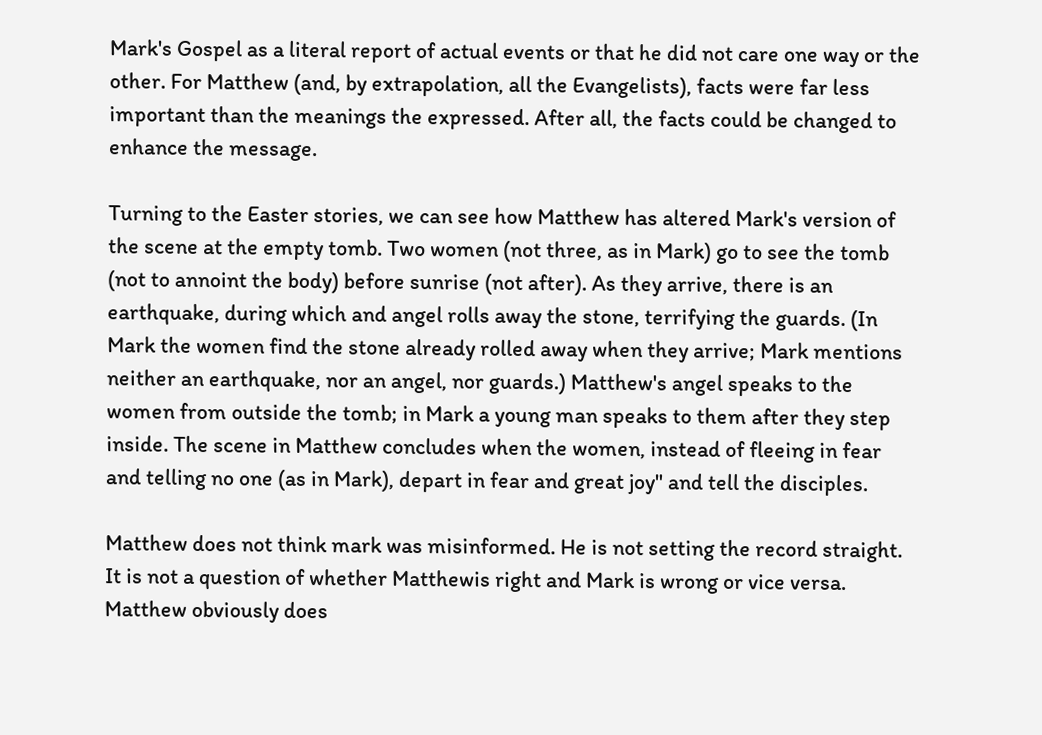Mark's Gospel as a literal report of actual events or that he did not care one way or the other. For Matthew (and, by extrapolation, all the Evangelists), facts were far less important than the meanings the expressed. After all, the facts could be changed to enhance the message.

Turning to the Easter stories, we can see how Matthew has altered Mark's version of the scene at the empty tomb. Two women (not three, as in Mark) go to see the tomb (not to annoint the body) before sunrise (not after). As they arrive, there is an earthquake, during which and angel rolls away the stone, terrifying the guards. (In Mark the women find the stone already rolled away when they arrive; Mark mentions neither an earthquake, nor an angel, nor guards.) Matthew's angel speaks to the women from outside the tomb; in Mark a young man speaks to them after they step inside. The scene in Matthew concludes when the women, instead of fleeing in fear and telling no one (as in Mark), depart in fear and great joy" and tell the disciples.

Matthew does not think mark was misinformed. He is not setting the record straight. It is not a question of whether Matthewis right and Mark is wrong or vice versa. Matthew obviously does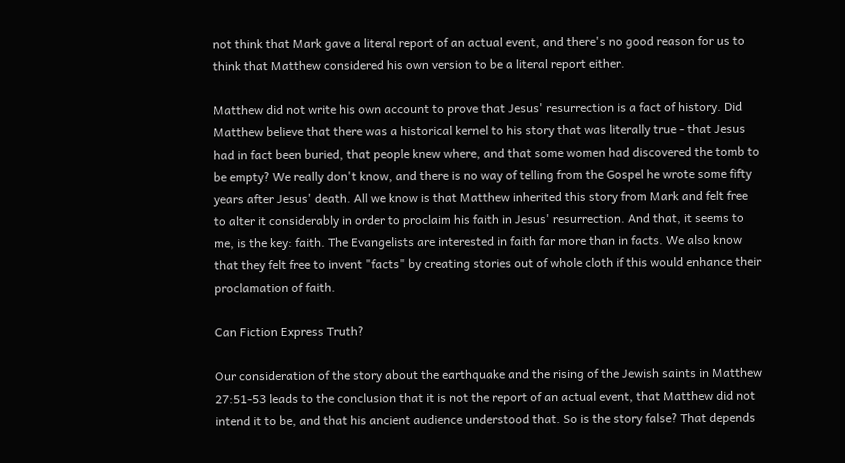not think that Mark gave a literal report of an actual event, and there's no good reason for us to think that Matthew considered his own version to be a literal report either.

Matthew did not write his own account to prove that Jesus' resurrection is a fact of history. Did Matthew believe that there was a historical kernel to his story that was literally true - that Jesus had in fact been buried, that people knew where, and that some women had discovered the tomb to be empty? We really don't know, and there is no way of telling from the Gospel he wrote some fifty years after Jesus' death. All we know is that Matthew inherited this story from Mark and felt free to alter it considerably in order to proclaim his faith in Jesus' resurrection. And that, it seems to me, is the key: faith. The Evangelists are interested in faith far more than in facts. We also know that they felt free to invent "facts" by creating stories out of whole cloth if this would enhance their proclamation of faith.

Can Fiction Express Truth?

Our consideration of the story about the earthquake and the rising of the Jewish saints in Matthew 27:51-53 leads to the conclusion that it is not the report of an actual event, that Matthew did not intend it to be, and that his ancient audience understood that. So is the story false? That depends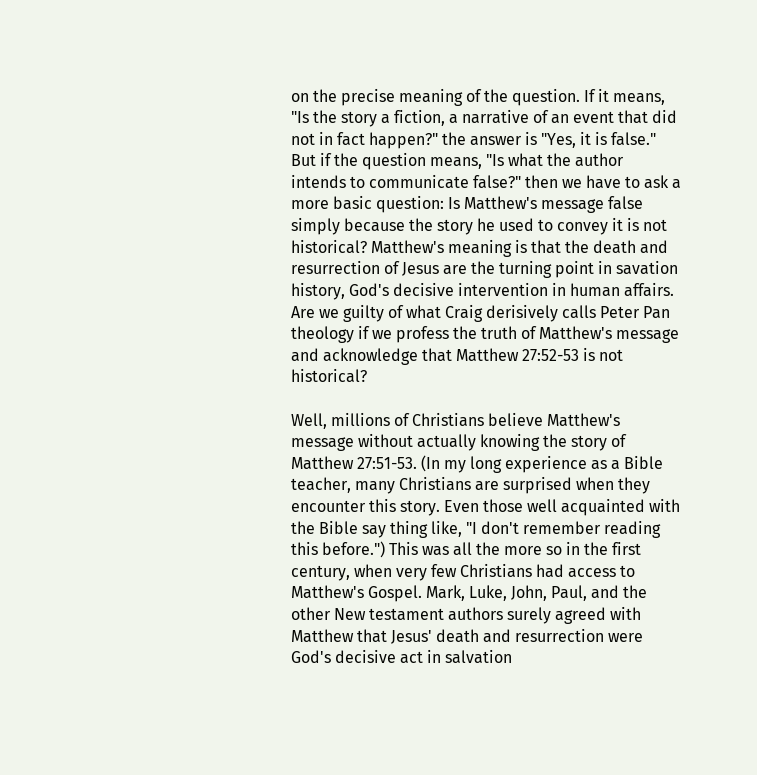on the precise meaning of the question. If it means, "Is the story a fiction, a narrative of an event that did not in fact happen?" the answer is "Yes, it is false." But if the question means, "Is what the author intends to communicate false?" then we have to ask a more basic question: Is Matthew's message false simply because the story he used to convey it is not historical? Matthew's meaning is that the death and resurrection of Jesus are the turning point in savation history, God's decisive intervention in human affairs. Are we guilty of what Craig derisively calls Peter Pan theology if we profess the truth of Matthew's message and acknowledge that Matthew 27:52-53 is not historical?

Well, millions of Christians believe Matthew's message without actually knowing the story of Matthew 27:51-53. (In my long experience as a Bible teacher, many Christians are surprised when they encounter this story. Even those well acquainted with the Bible say thing like, "I don't remember reading this before.") This was all the more so in the first century, when very few Christians had access to Matthew's Gospel. Mark, Luke, John, Paul, and the other New testament authors surely agreed with Matthew that Jesus' death and resurrection were God's decisive act in salvation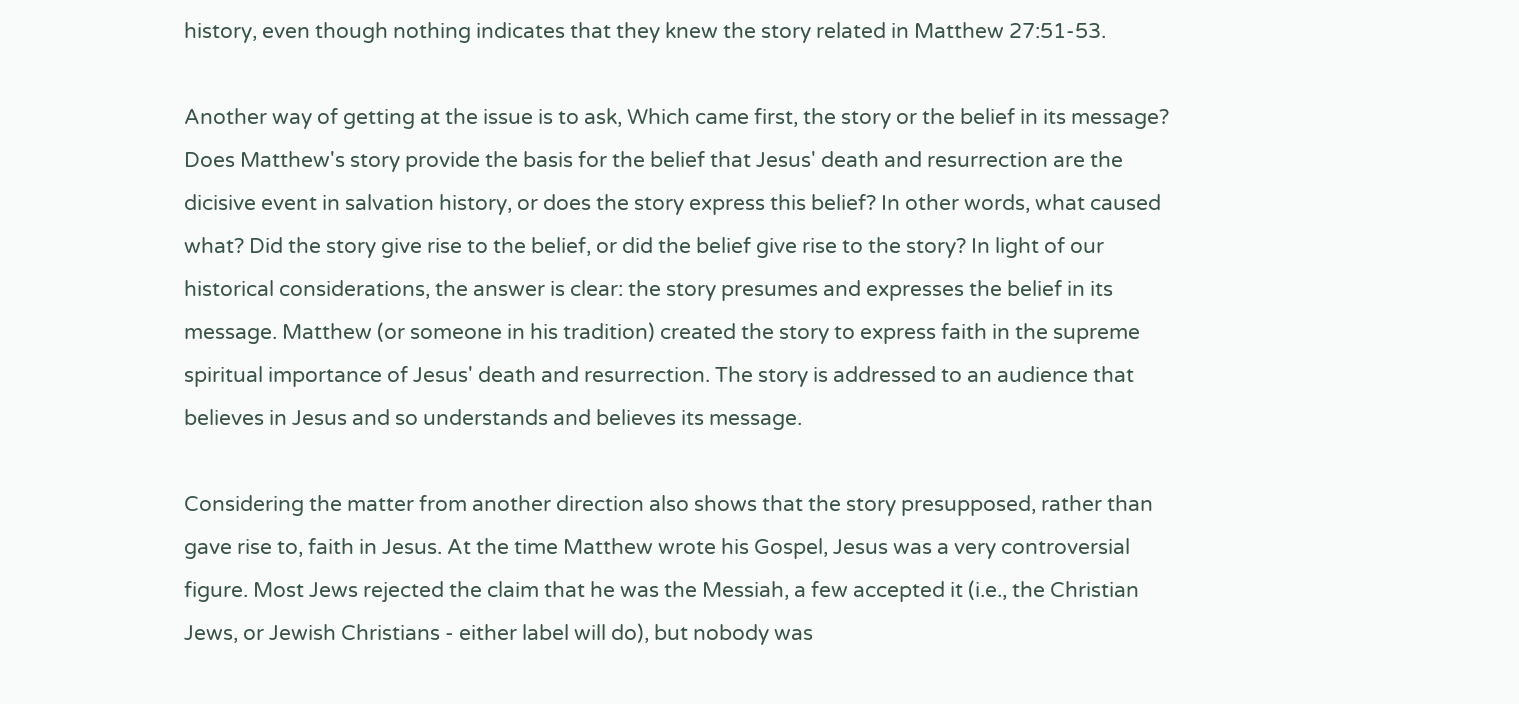history, even though nothing indicates that they knew the story related in Matthew 27:51-53.

Another way of getting at the issue is to ask, Which came first, the story or the belief in its message? Does Matthew's story provide the basis for the belief that Jesus' death and resurrection are the dicisive event in salvation history, or does the story express this belief? In other words, what caused what? Did the story give rise to the belief, or did the belief give rise to the story? In light of our historical considerations, the answer is clear: the story presumes and expresses the belief in its message. Matthew (or someone in his tradition) created the story to express faith in the supreme spiritual importance of Jesus' death and resurrection. The story is addressed to an audience that believes in Jesus and so understands and believes its message.

Considering the matter from another direction also shows that the story presupposed, rather than gave rise to, faith in Jesus. At the time Matthew wrote his Gospel, Jesus was a very controversial figure. Most Jews rejected the claim that he was the Messiah, a few accepted it (i.e., the Christian Jews, or Jewish Christians - either label will do), but nobody was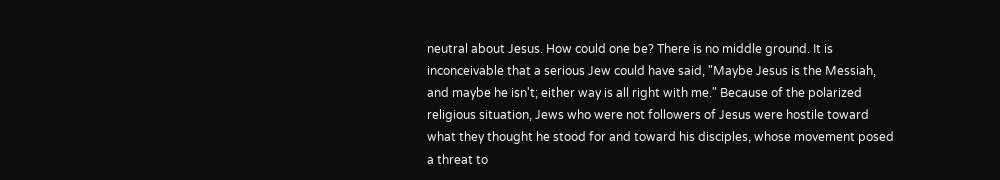neutral about Jesus. How could one be? There is no middle ground. It is inconceivable that a serious Jew could have said, "Maybe Jesus is the Messiah, and maybe he isn't; either way is all right with me." Because of the polarized religious situation, Jews who were not followers of Jesus were hostile toward what they thought he stood for and toward his disciples, whose movement posed a threat to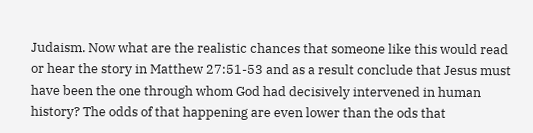Judaism. Now what are the realistic chances that someone like this would read or hear the story in Matthew 27:51-53 and as a result conclude that Jesus must have been the one through whom God had decisively intervened in human history? The odds of that happening are even lower than the ods that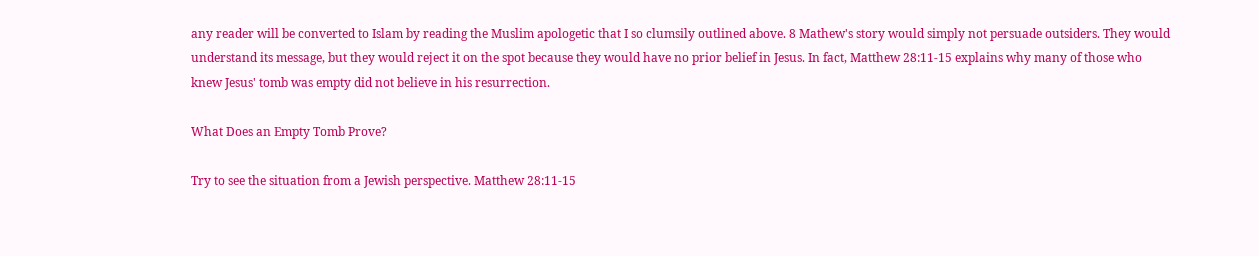any reader will be converted to Islam by reading the Muslim apologetic that I so clumsily outlined above. 8 Mathew's story would simply not persuade outsiders. They would understand its message, but they would reject it on the spot because they would have no prior belief in Jesus. In fact, Matthew 28:11-15 explains why many of those who knew Jesus' tomb was empty did not believe in his resurrection.

What Does an Empty Tomb Prove?

Try to see the situation from a Jewish perspective. Matthew 28:11-15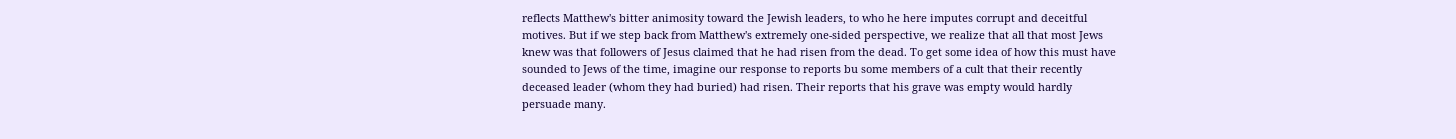reflects Matthew's bitter animosity toward the Jewish leaders, to who he here imputes corrupt and deceitful motives. But if we step back from Matthew's extremely one-sided perspective, we realize that all that most Jews knew was that followers of Jesus claimed that he had risen from the dead. To get some idea of how this must have sounded to Jews of the time, imagine our response to reports bu some members of a cult that their recently deceased leader (whom they had buried) had risen. Their reports that his grave was empty would hardly persuade many.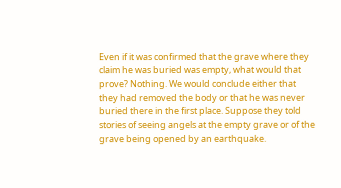Even if it was confirmed that the grave where they claim he was buried was empty, what would that prove? Nothing. We would conclude either that they had removed the body or that he was never buried there in the first place. Suppose they told stories of seeing angels at the empty grave or of the grave being opened by an earthquake.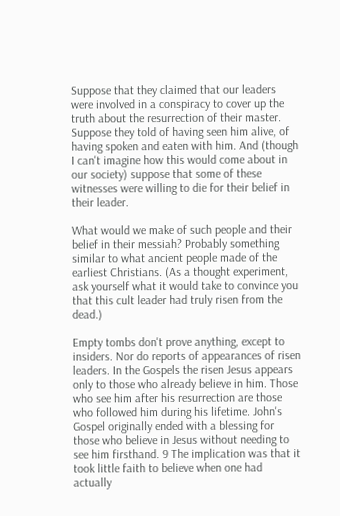Suppose that they claimed that our leaders were involved in a conspiracy to cover up the truth about the resurrection of their master. Suppose they told of having seen him alive, of having spoken and eaten with him. And (though I can't imagine how this would come about in our society) suppose that some of these witnesses were willing to die for their belief in their leader.

What would we make of such people and their belief in their messiah? Probably something similar to what ancient people made of the earliest Christians. (As a thought experiment, ask yourself what it would take to convince you that this cult leader had truly risen from the dead.)

Empty tombs don't prove anything, except to insiders. Nor do reports of appearances of risen leaders. In the Gospels the risen Jesus appears only to those who already believe in him. Those who see him after his resurrection are those who followed him during his lifetime. John's Gospel originally ended with a blessing for those who believe in Jesus without needing to see him firsthand. 9 The implication was that it took little faith to believe when one had actually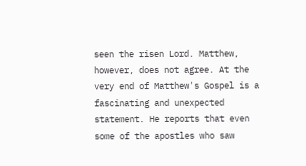seen the risen Lord. Matthew, however, does not agree. At the very end of Matthew's Gospel is a fascinating and unexpected statement. He reports that even some of the apostles who saw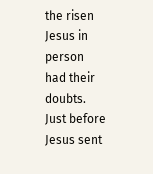the risen Jesus in person had their doubts. Just before Jesus sent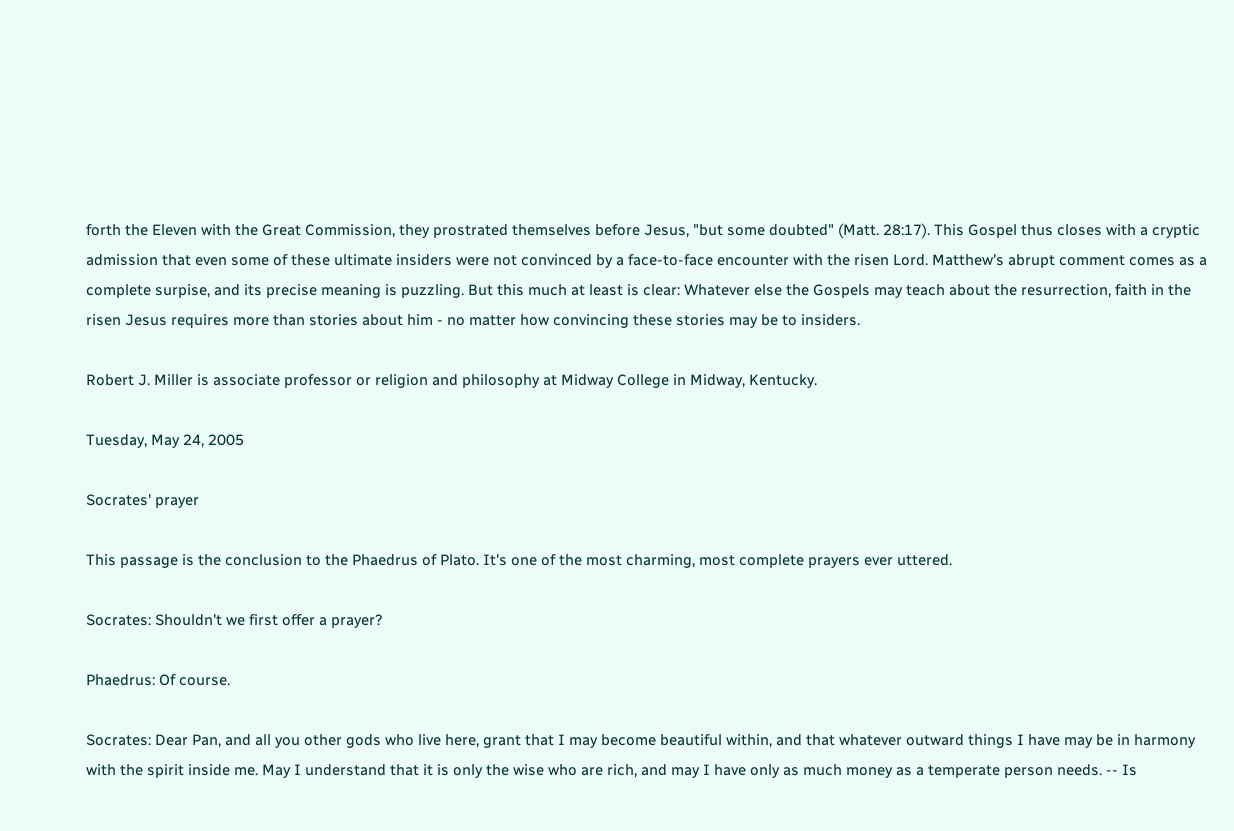forth the Eleven with the Great Commission, they prostrated themselves before Jesus, "but some doubted" (Matt. 28:17). This Gospel thus closes with a cryptic admission that even some of these ultimate insiders were not convinced by a face-to-face encounter with the risen Lord. Matthew's abrupt comment comes as a complete surpise, and its precise meaning is puzzling. But this much at least is clear: Whatever else the Gospels may teach about the resurrection, faith in the risen Jesus requires more than stories about him - no matter how convincing these stories may be to insiders.

Robert J. Miller is associate professor or religion and philosophy at Midway College in Midway, Kentucky.

Tuesday, May 24, 2005

Socrates' prayer

This passage is the conclusion to the Phaedrus of Plato. It's one of the most charming, most complete prayers ever uttered.

Socrates: Shouldn't we first offer a prayer?

Phaedrus: Of course.

Socrates: Dear Pan, and all you other gods who live here, grant that I may become beautiful within, and that whatever outward things I have may be in harmony with the spirit inside me. May I understand that it is only the wise who are rich, and may I have only as much money as a temperate person needs. -- Is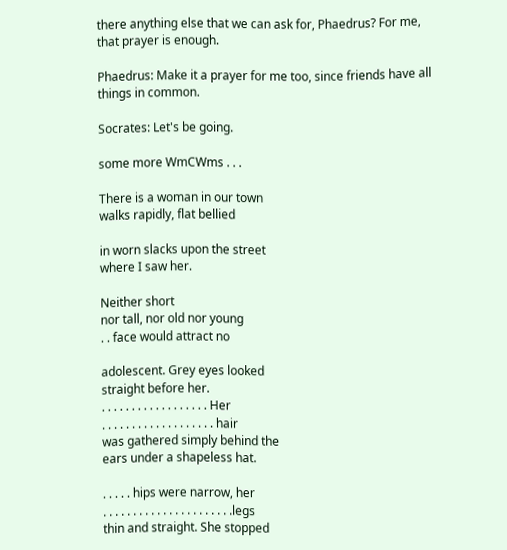there anything else that we can ask for, Phaedrus? For me, that prayer is enough.

Phaedrus: Make it a prayer for me too, since friends have all things in common.

Socrates: Let's be going.

some more WmCWms . . .

There is a woman in our town
walks rapidly, flat bellied

in worn slacks upon the street
where I saw her.

Neither short
nor tall, nor old nor young
. . face would attract no

adolescent. Grey eyes looked
straight before her.
. . . . . . . . . . . . . . . . . . Her
. . . . . . . . . . . . . . . . . . . hair
was gathered simply behind the
ears under a shapeless hat.

. . . . . hips were narrow, her
. . . . . . . . . . . . . . . . . . . . . .legs
thin and straight. She stopped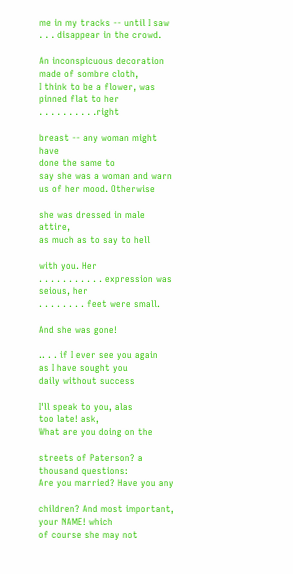me in my tracks -- until I saw
. . . disappear in the crowd.

An inconspicuous decoration
made of sombre cloth,
I think to be a flower, was
pinned flat to her
. . . . . . . . . .right

breast -- any woman might have
done the same to
say she was a woman and warn
us of her mood. Otherwise

she was dressed in male attire,
as much as to say to hell

with you. Her
. . . . . . . . . . . expression was
seious, her
. . . . . . . . feet were small.

And she was gone!

.. . . if I ever see you again
as I have sought you
daily without success

I'll speak to you, alas
too late! ask,
What are you doing on the

streets of Paterson? a
thousand questions:
Are you married? Have you any

children? And most important,
your NAME! which
of course she may not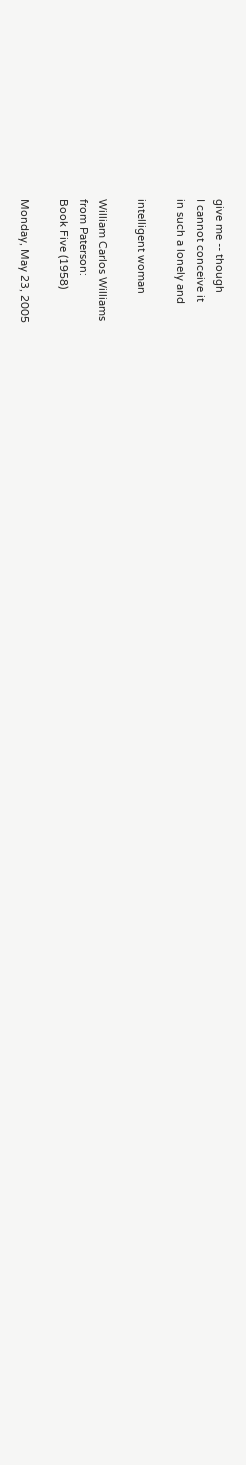give me -- though
I cannot conceive it
in such a lonely and

intelligent woman

William Carlos Williams
from Paterson:
Book Five (1958)

Monday, May 23, 2005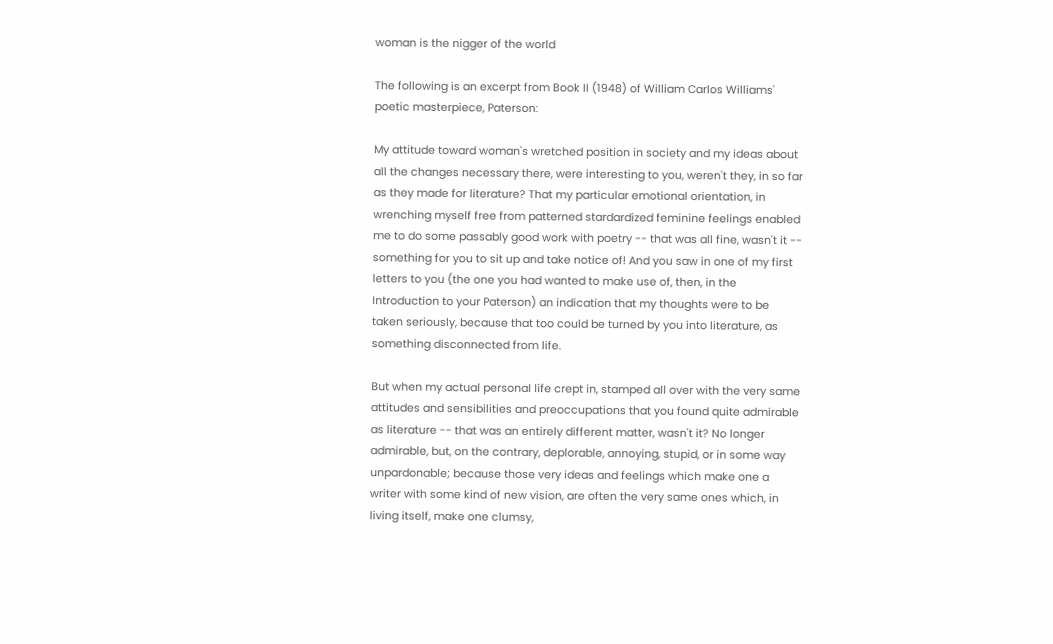woman is the nigger of the world

The following is an excerpt from Book II (1948) of William Carlos Williams' poetic masterpiece, Paterson:

My attitude toward woman's wretched position in society and my ideas about all the changes necessary there, were interesting to you, weren't they, in so far as they made for literature? That my particular emotional orientation, in wrenching myself free from patterned stardardized feminine feelings enabled me to do some passably good work with poetry -- that was all fine, wasn't it -- something for you to sit up and take notice of! And you saw in one of my first letters to you (the one you had wanted to make use of, then, in the Introduction to your Paterson) an indication that my thoughts were to be taken seriously, because that too could be turned by you into literature, as something disconnected from life.

But when my actual personal life crept in, stamped all over with the very same attitudes and sensibilities and preoccupations that you found quite admirable as literature -- that was an entirely different matter, wasn't it? No longer admirable, but, on the contrary, deplorable, annoying, stupid, or in some way unpardonable; because those very ideas and feelings which make one a writer with some kind of new vision, are often the very same ones which, in living itself, make one clumsy,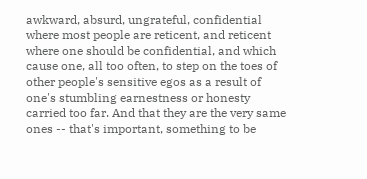awkward, absurd, ungrateful, confidential where most people are reticent, and reticent where one should be confidential, and which cause one, all too often, to step on the toes of other people's sensitive egos as a result of one's stumbling earnestness or honesty carried too far. And that they are the very same ones -- that's important, something to be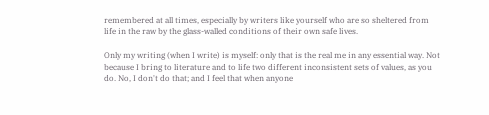remembered at all times, especially by writers like yourself who are so sheltered from life in the raw by the glass-walled conditions of their own safe lives.

Only my writing (when I write) is myself: only that is the real me in any essential way. Not because I bring to literature and to life two different inconsistent sets of values, as you do. No, I don't do that; and I feel that when anyone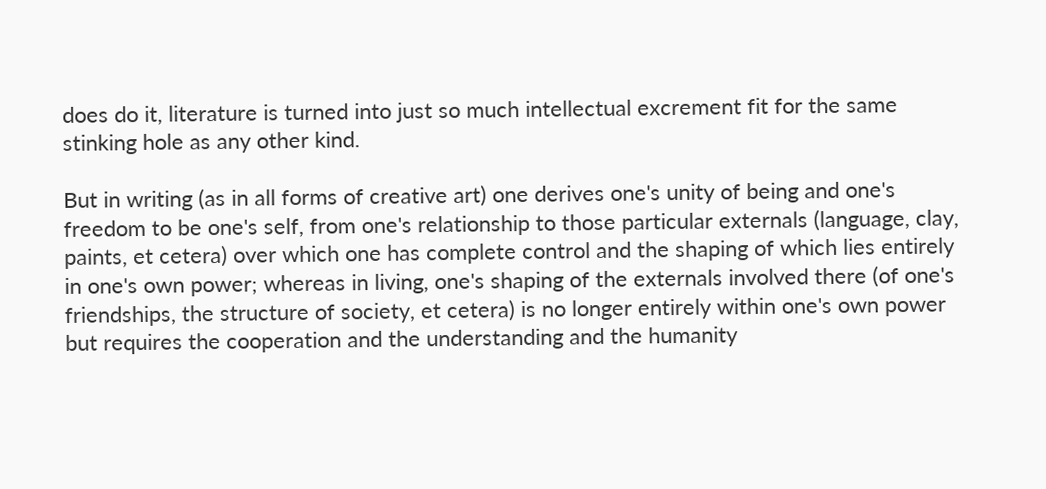does do it, literature is turned into just so much intellectual excrement fit for the same stinking hole as any other kind.

But in writing (as in all forms of creative art) one derives one's unity of being and one's freedom to be one's self, from one's relationship to those particular externals (language, clay, paints, et cetera) over which one has complete control and the shaping of which lies entirely in one's own power; whereas in living, one's shaping of the externals involved there (of one's friendships, the structure of society, et cetera) is no longer entirely within one's own power but requires the cooperation and the understanding and the humanity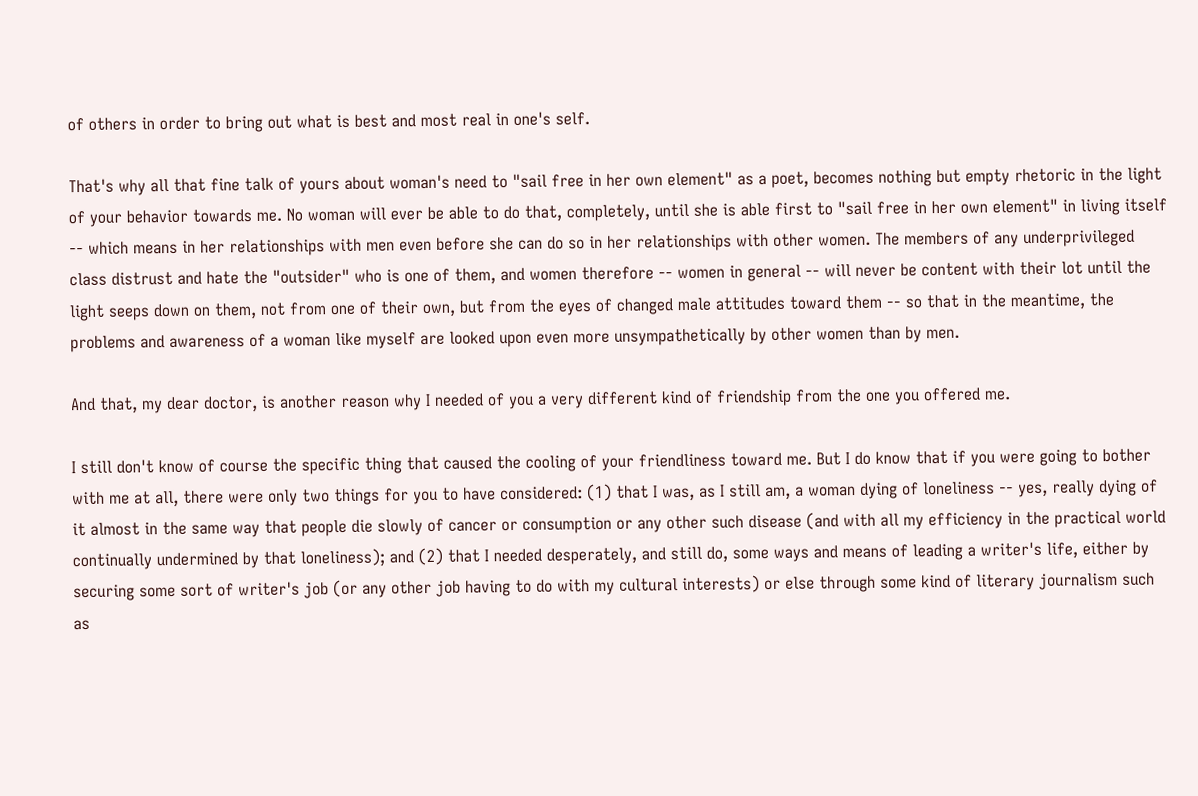of others in order to bring out what is best and most real in one's self.

That's why all that fine talk of yours about woman's need to "sail free in her own element" as a poet, becomes nothing but empty rhetoric in the light of your behavior towards me. No woman will ever be able to do that, completely, until she is able first to "sail free in her own element" in living itself -- which means in her relationships with men even before she can do so in her relationships with other women. The members of any underprivileged class distrust and hate the "outsider" who is one of them, and women therefore -- women in general -- will never be content with their lot until the light seeps down on them, not from one of their own, but from the eyes of changed male attitudes toward them -- so that in the meantime, the problems and awareness of a woman like myself are looked upon even more unsympathetically by other women than by men.

And that, my dear doctor, is another reason why I needed of you a very different kind of friendship from the one you offered me.

I still don't know of course the specific thing that caused the cooling of your friendliness toward me. But I do know that if you were going to bother with me at all, there were only two things for you to have considered: (1) that I was, as I still am, a woman dying of loneliness -- yes, really dying of it almost in the same way that people die slowly of cancer or consumption or any other such disease (and with all my efficiency in the practical world continually undermined by that loneliness); and (2) that I needed desperately, and still do, some ways and means of leading a writer's life, either by securing some sort of writer's job (or any other job having to do with my cultural interests) or else through some kind of literary journalism such as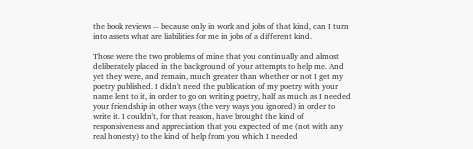the book reviews -- because only in work and jobs of that kind, can I turn into assets what are liabilities for me in jobs of a different kind.

Those were the two problems of mine that you continually and almost deliberately placed in the background of your attempts to help me. And yet they were, and remain, much greater than whether or not I get my poetry published. I didn't need the publication of my poetry with your name lent to it, in order to go on writing poetry, half as much as I needed your friendship in other ways (the very ways you ignored) in order to write it. I couldn't, for that reason, have brought the kind of responsiveness and appreciation that you expected of me (not with any real honesty) to the kind of help from you which I needed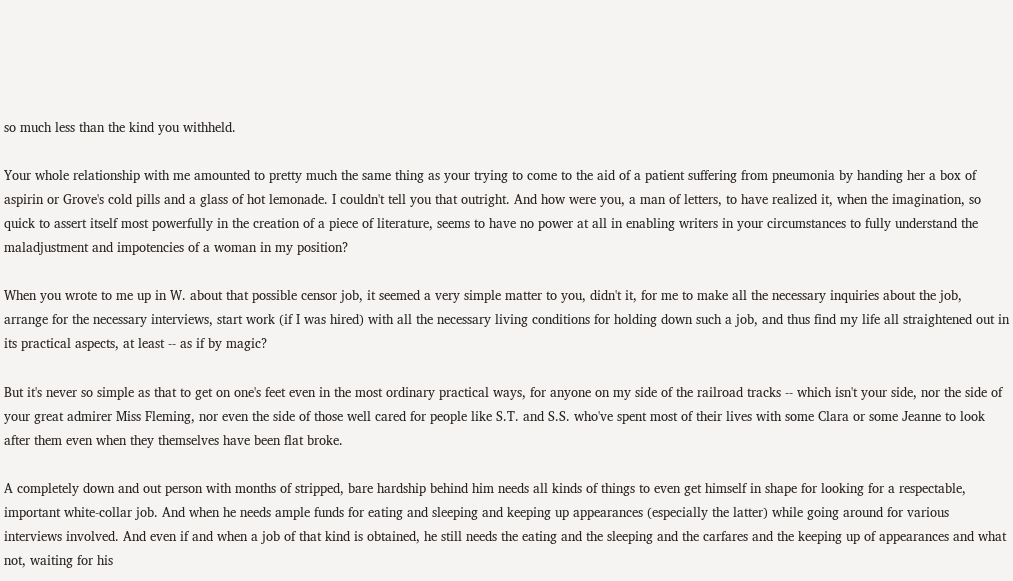so much less than the kind you withheld.

Your whole relationship with me amounted to pretty much the same thing as your trying to come to the aid of a patient suffering from pneumonia by handing her a box of aspirin or Grove's cold pills and a glass of hot lemonade. I couldn't tell you that outright. And how were you, a man of letters, to have realized it, when the imagination, so quick to assert itself most powerfully in the creation of a piece of literature, seems to have no power at all in enabling writers in your circumstances to fully understand the maladjustment and impotencies of a woman in my position?

When you wrote to me up in W. about that possible censor job, it seemed a very simple matter to you, didn't it, for me to make all the necessary inquiries about the job, arrange for the necessary interviews, start work (if I was hired) with all the necessary living conditions for holding down such a job, and thus find my life all straightened out in its practical aspects, at least -- as if by magic?

But it's never so simple as that to get on one's feet even in the most ordinary practical ways, for anyone on my side of the railroad tracks -- which isn't your side, nor the side of your great admirer Miss Fleming, nor even the side of those well cared for people like S.T. and S.S. who've spent most of their lives with some Clara or some Jeanne to look after them even when they themselves have been flat broke.

A completely down and out person with months of stripped, bare hardship behind him needs all kinds of things to even get himself in shape for looking for a respectable, important white-collar job. And when he needs ample funds for eating and sleeping and keeping up appearances (especially the latter) while going around for various interviews involved. And even if and when a job of that kind is obtained, he still needs the eating and the sleeping and the carfares and the keeping up of appearances and what not, waiting for his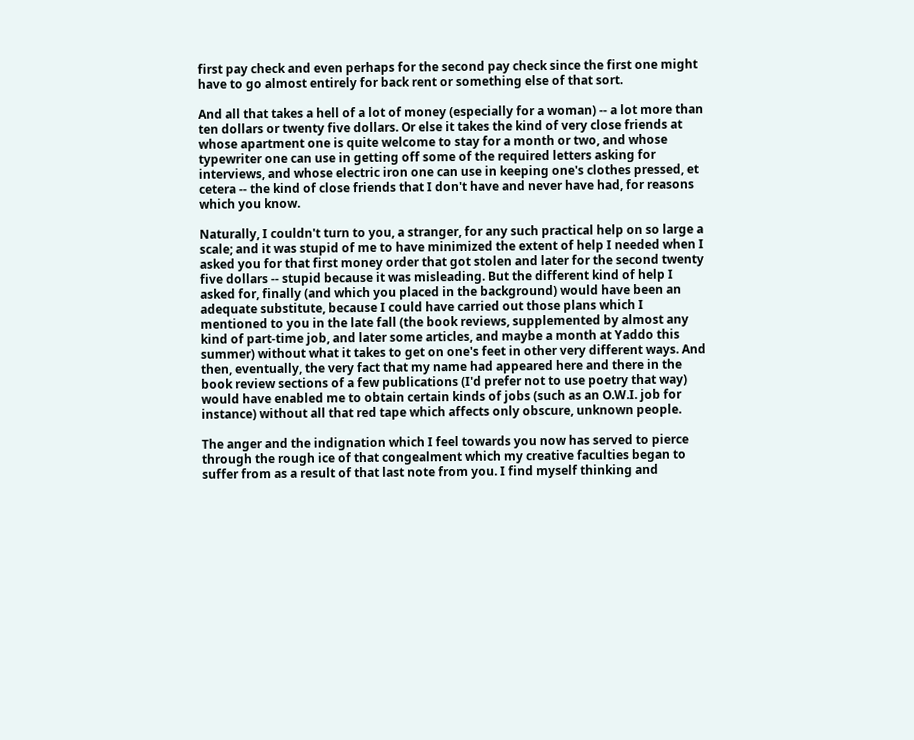first pay check and even perhaps for the second pay check since the first one might have to go almost entirely for back rent or something else of that sort.

And all that takes a hell of a lot of money (especially for a woman) -- a lot more than ten dollars or twenty five dollars. Or else it takes the kind of very close friends at whose apartment one is quite welcome to stay for a month or two, and whose typewriter one can use in getting off some of the required letters asking for interviews, and whose electric iron one can use in keeping one's clothes pressed, et cetera -- the kind of close friends that I don't have and never have had, for reasons which you know.

Naturally, I couldn't turn to you, a stranger, for any such practical help on so large a scale; and it was stupid of me to have minimized the extent of help I needed when I asked you for that first money order that got stolen and later for the second twenty five dollars -- stupid because it was misleading. But the different kind of help I asked for, finally (and which you placed in the background) would have been an adequate substitute, because I could have carried out those plans which I mentioned to you in the late fall (the book reviews, supplemented by almost any kind of part-time job, and later some articles, and maybe a month at Yaddo this summer) without what it takes to get on one's feet in other very different ways. And then, eventually, the very fact that my name had appeared here and there in the book review sections of a few publications (I'd prefer not to use poetry that way) would have enabled me to obtain certain kinds of jobs (such as an O.W.I. job for instance) without all that red tape which affects only obscure, unknown people.

The anger and the indignation which I feel towards you now has served to pierce through the rough ice of that congealment which my creative faculties began to suffer from as a result of that last note from you. I find myself thinking and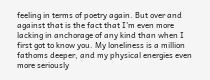feeling in terms of poetry again. But over and against that is the fact that I'm even more lacking in anchorage of any kind than when I first got to know you. My loneliness is a million fathoms deeper, and my physical energies even more seriously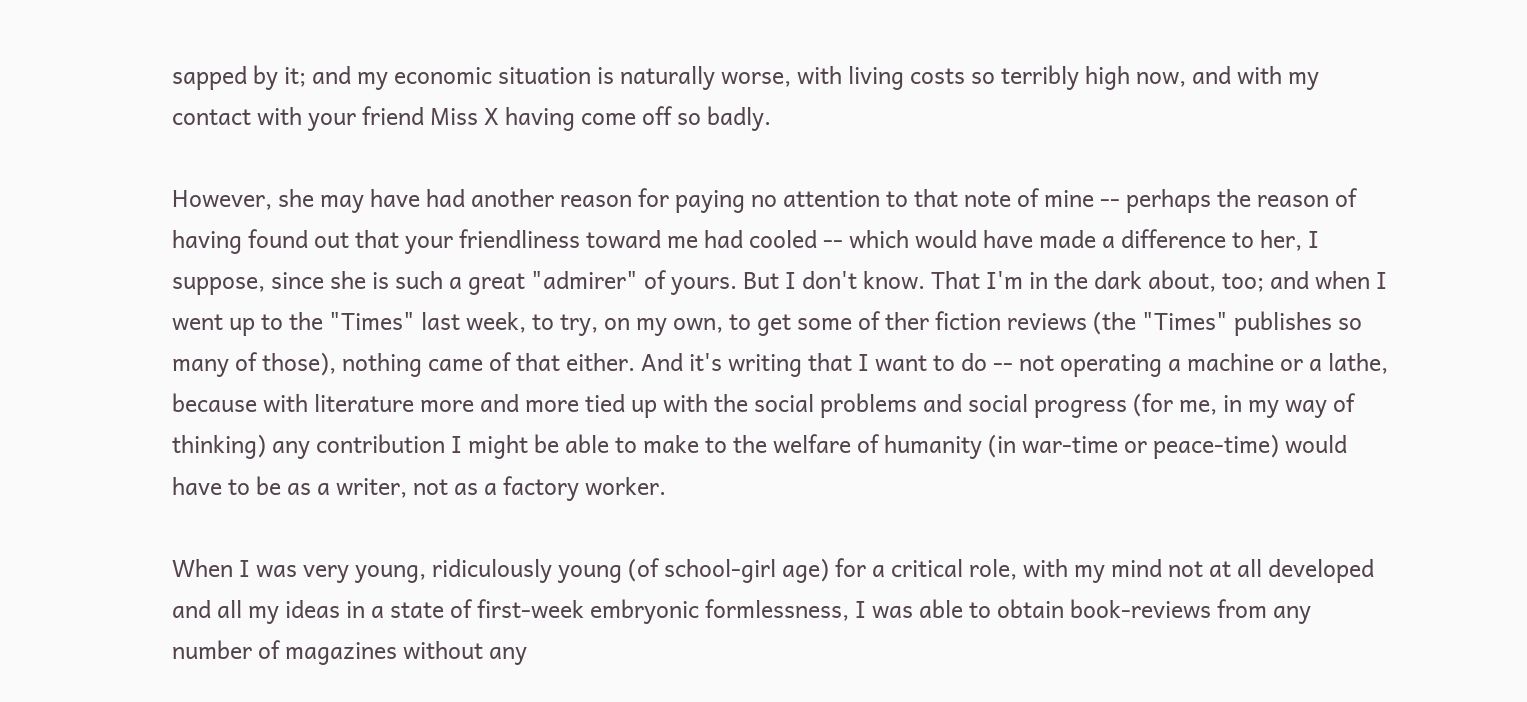sapped by it; and my economic situation is naturally worse, with living costs so terribly high now, and with my contact with your friend Miss X having come off so badly.

However, she may have had another reason for paying no attention to that note of mine -- perhaps the reason of having found out that your friendliness toward me had cooled -- which would have made a difference to her, I suppose, since she is such a great "admirer" of yours. But I don't know. That I'm in the dark about, too; and when I went up to the "Times" last week, to try, on my own, to get some of ther fiction reviews (the "Times" publishes so many of those), nothing came of that either. And it's writing that I want to do -- not operating a machine or a lathe, because with literature more and more tied up with the social problems and social progress (for me, in my way of thinking) any contribution I might be able to make to the welfare of humanity (in war-time or peace-time) would have to be as a writer, not as a factory worker.

When I was very young, ridiculously young (of school-girl age) for a critical role, with my mind not at all developed and all my ideas in a state of first-week embryonic formlessness, I was able to obtain book-reviews from any number of magazines without any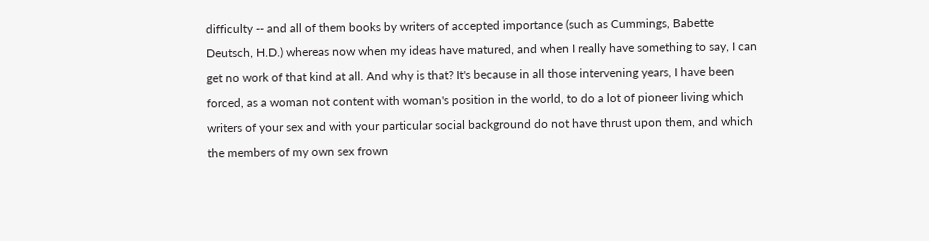difficulty -- and all of them books by writers of accepted importance (such as Cummings, Babette Deutsch, H.D.) whereas now when my ideas have matured, and when I really have something to say, I can get no work of that kind at all. And why is that? It's because in all those intervening years, I have been forced, as a woman not content with woman's position in the world, to do a lot of pioneer living which writers of your sex and with your particular social background do not have thrust upon them, and which the members of my own sex frown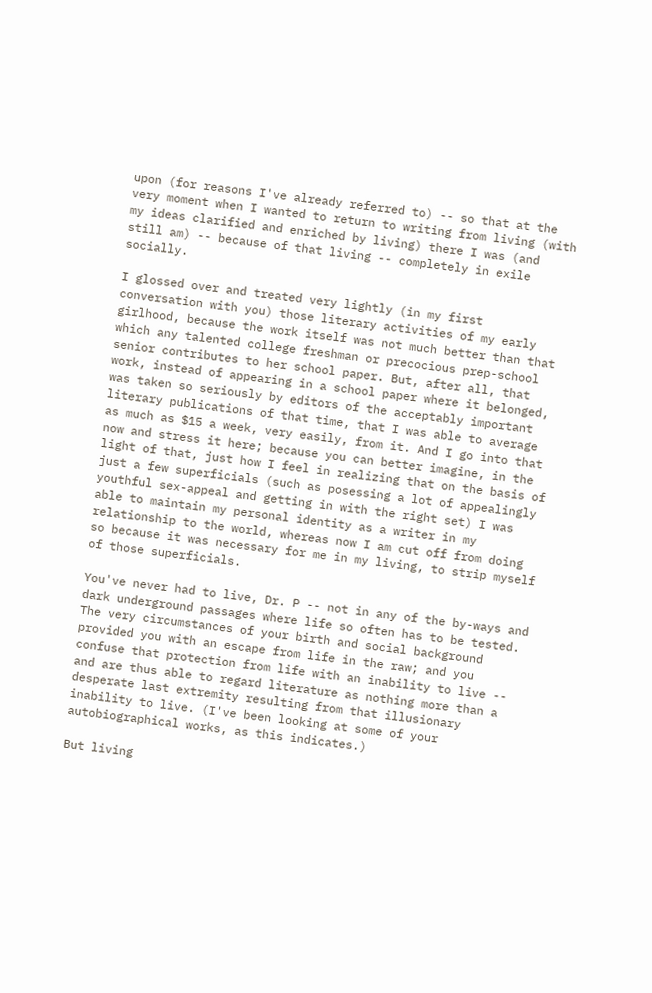upon (for reasons I've already referred to) -- so that at the very moment when I wanted to return to writing from living (with my ideas clarified and enriched by living) there I was (and still am) -- because of that living -- completely in exile socially.

I glossed over and treated very lightly (in my first conversation with you) those literary activities of my early girlhood, because the work itself was not much better than that which any talented college freshman or precocious prep-school senior contributes to her school paper. But, after all, that work, instead of appearing in a school paper where it belonged, was taken so seriously by editors of the acceptably important literary publications of that time, that I was able to average as much as $15 a week, very easily, from it. And I go into that now and stress it here; because you can better imagine, in the light of that, just how I feel in realizing that on the basis of just a few superficials (such as posessing a lot of appealingly youthful sex-appeal and getting in with the right set) I was able to maintain my personal identity as a writer in my relationship to the world, whereas now I am cut off from doing so because it was necessary for me in my living, to strip myself of those superficials.

You've never had to live, Dr. P -- not in any of the by-ways and dark underground passages where life so often has to be tested. The very circumstances of your birth and social background provided you with an escape from life in the raw; and you confuse that protection from life with an inability to live -- and are thus able to regard literature as nothing more than a desperate last extremity resulting from that illusionary inability to live. (I've been looking at some of your autobiographical works, as this indicates.)

But living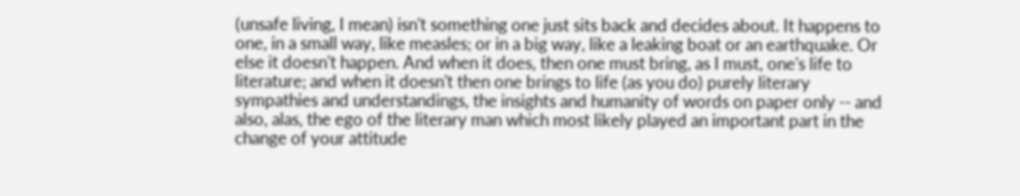(unsafe living, I mean) isn't something one just sits back and decides about. It happens to one, in a small way, like measles; or in a big way, like a leaking boat or an earthquake. Or else it doesn't happen. And when it does, then one must bring, as I must, one's life to literature; and when it doesn't then one brings to life (as you do) purely literary sympathies and understandings, the insights and humanity of words on paper only -- and also, alas, the ego of the literary man which most likely played an important part in the change of your attitude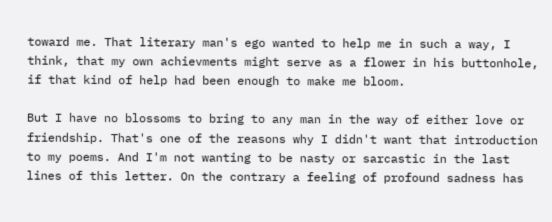toward me. That literary man's ego wanted to help me in such a way, I think, that my own achievments might serve as a flower in his buttonhole, if that kind of help had been enough to make me bloom.

But I have no blossoms to bring to any man in the way of either love or friendship. That's one of the reasons why I didn't want that introduction to my poems. And I'm not wanting to be nasty or sarcastic in the last lines of this letter. On the contrary a feeling of profound sadness has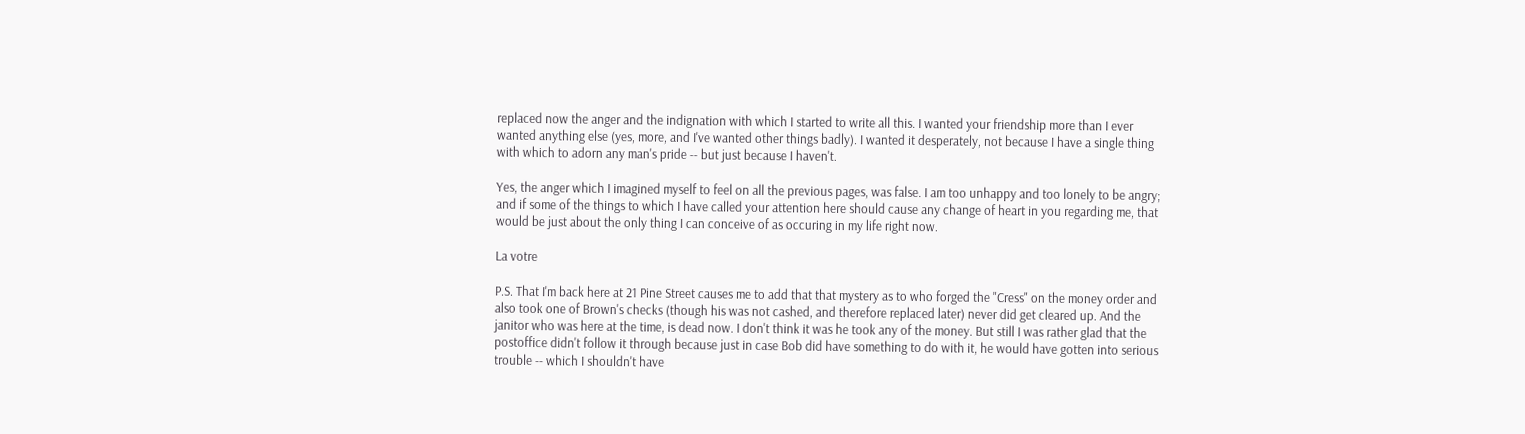replaced now the anger and the indignation with which I started to write all this. I wanted your friendship more than I ever wanted anything else (yes, more, and I've wanted other things badly). I wanted it desperately, not because I have a single thing with which to adorn any man's pride -- but just because I haven't.

Yes, the anger which I imagined myself to feel on all the previous pages, was false. I am too unhappy and too lonely to be angry; and if some of the things to which I have called your attention here should cause any change of heart in you regarding me, that would be just about the only thing I can conceive of as occuring in my life right now.

La votre

P.S. That I'm back here at 21 Pine Street causes me to add that that mystery as to who forged the "Cress" on the money order and also took one of Brown's checks (though his was not cashed, and therefore replaced later) never did get cleared up. And the janitor who was here at the time, is dead now. I don't think it was he took any of the money. But still I was rather glad that the postoffice didn't follow it through because just in case Bob did have something to do with it, he would have gotten into serious trouble -- which I shouldn't have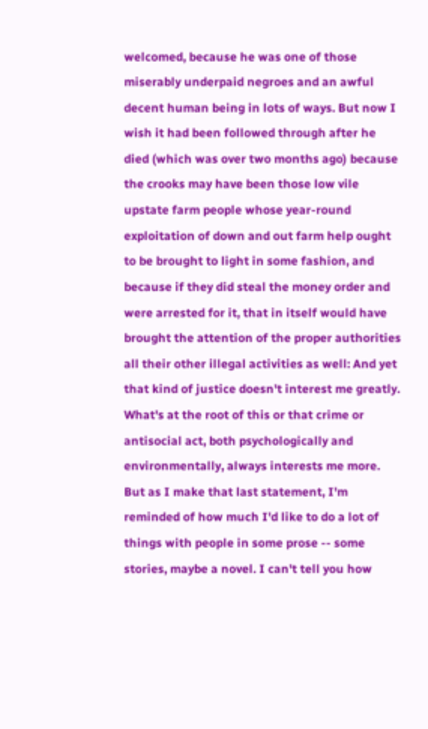welcomed, because he was one of those miserably underpaid negroes and an awful decent human being in lots of ways. But now I wish it had been followed through after he died (which was over two months ago) because the crooks may have been those low vile upstate farm people whose year-round exploitation of down and out farm help ought to be brought to light in some fashion, and because if they did steal the money order and were arrested for it, that in itself would have brought the attention of the proper authorities all their other illegal activities as well: And yet that kind of justice doesn't interest me greatly. What's at the root of this or that crime or antisocial act, both psychologically and environmentally, always interests me more. But as I make that last statement, I'm reminded of how much I'd like to do a lot of things with people in some prose -- some stories, maybe a novel. I can't tell you how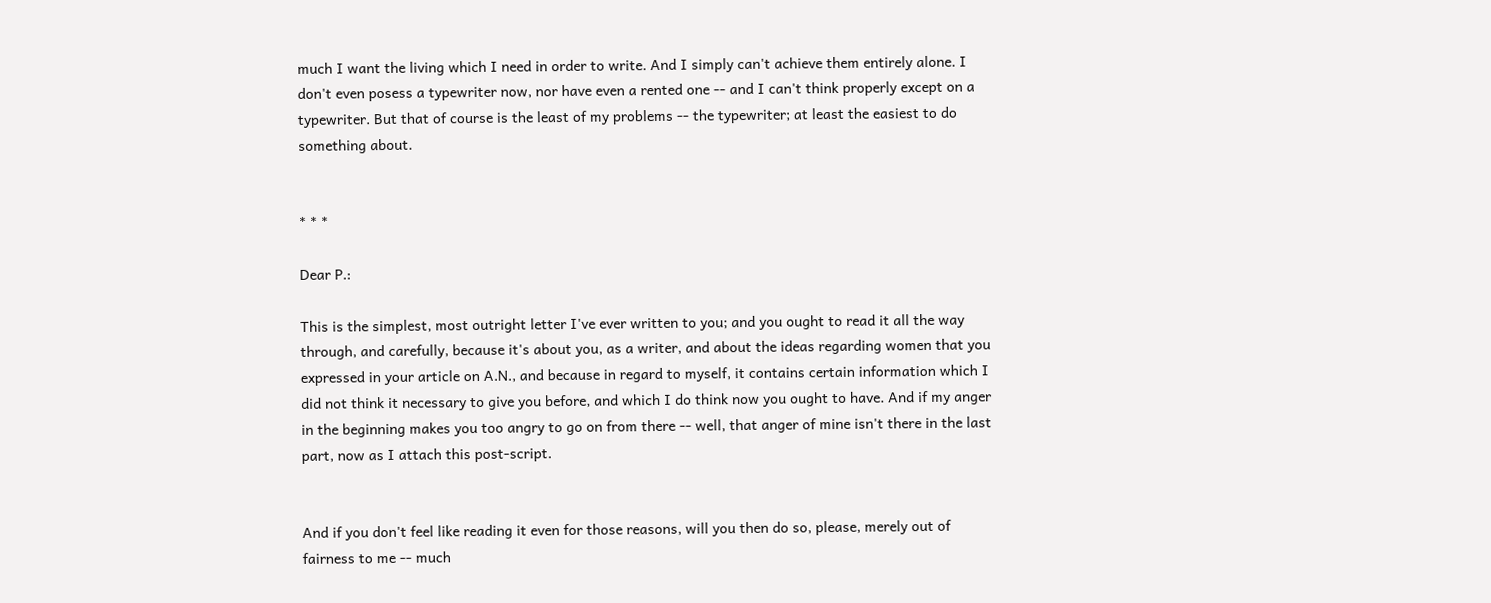much I want the living which I need in order to write. And I simply can't achieve them entirely alone. I don't even posess a typewriter now, nor have even a rented one -- and I can't think properly except on a typewriter. But that of course is the least of my problems -- the typewriter; at least the easiest to do something about.


* * *

Dear P.:

This is the simplest, most outright letter I've ever written to you; and you ought to read it all the way through, and carefully, because it's about you, as a writer, and about the ideas regarding women that you expressed in your article on A.N., and because in regard to myself, it contains certain information which I did not think it necessary to give you before, and which I do think now you ought to have. And if my anger in the beginning makes you too angry to go on from there -- well, that anger of mine isn't there in the last part, now as I attach this post-script.


And if you don't feel like reading it even for those reasons, will you then do so, please, merely out of fairness to me -- much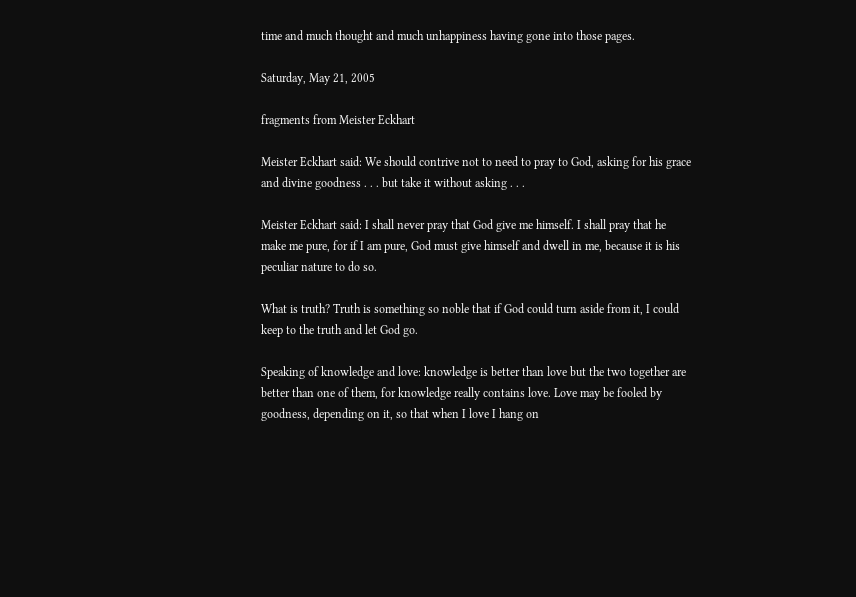time and much thought and much unhappiness having gone into those pages.

Saturday, May 21, 2005

fragments from Meister Eckhart

Meister Eckhart said: We should contrive not to need to pray to God, asking for his grace and divine goodness . . . but take it without asking . . .

Meister Eckhart said: I shall never pray that God give me himself. I shall pray that he make me pure, for if I am pure, God must give himself and dwell in me, because it is his peculiar nature to do so.

What is truth? Truth is something so noble that if God could turn aside from it, I could keep to the truth and let God go.

Speaking of knowledge and love: knowledge is better than love but the two together are better than one of them, for knowledge really contains love. Love may be fooled by goodness, depending on it, so that when I love I hang on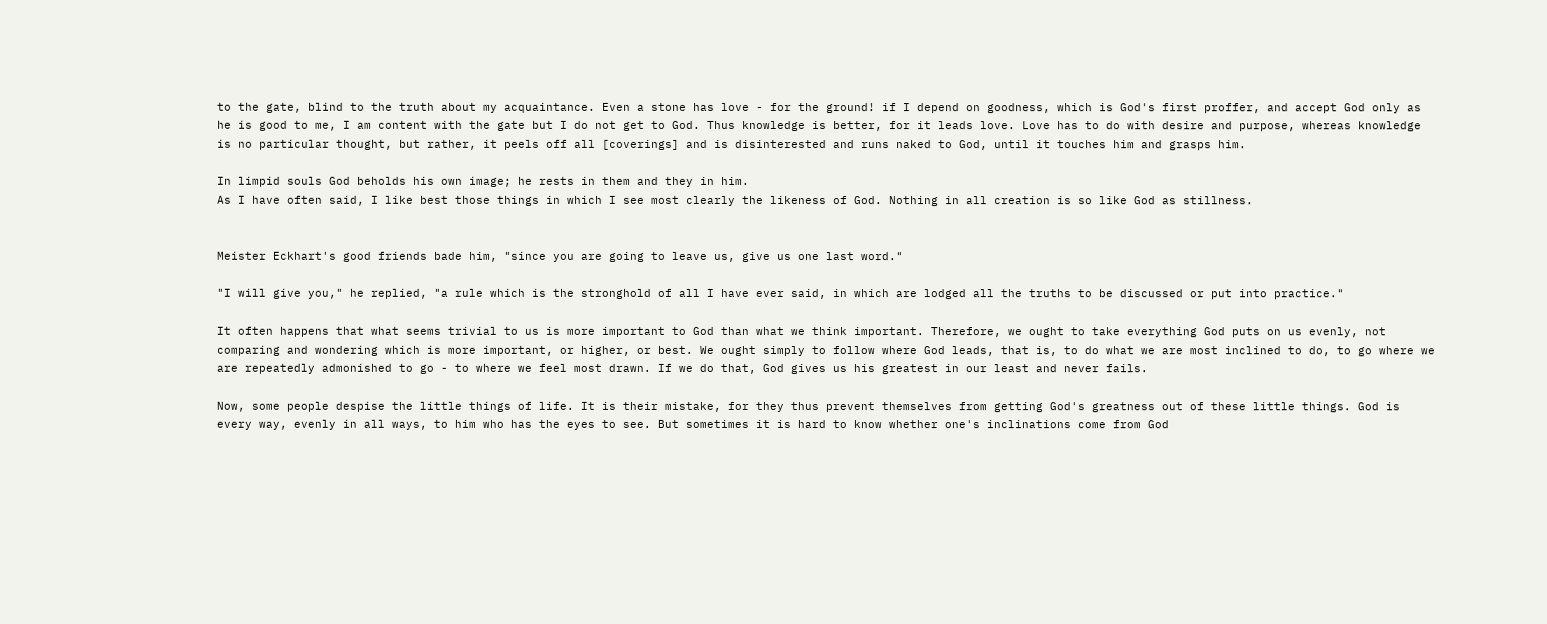to the gate, blind to the truth about my acquaintance. Even a stone has love - for the ground! if I depend on goodness, which is God's first proffer, and accept God only as he is good to me, I am content with the gate but I do not get to God. Thus knowledge is better, for it leads love. Love has to do with desire and purpose, whereas knowledge is no particular thought, but rather, it peels off all [coverings] and is disinterested and runs naked to God, until it touches him and grasps him.

In limpid souls God beholds his own image; he rests in them and they in him.
As I have often said, I like best those things in which I see most clearly the likeness of God. Nothing in all creation is so like God as stillness.


Meister Eckhart's good friends bade him, "since you are going to leave us, give us one last word."

"I will give you," he replied, "a rule which is the stronghold of all I have ever said, in which are lodged all the truths to be discussed or put into practice."

It often happens that what seems trivial to us is more important to God than what we think important. Therefore, we ought to take everything God puts on us evenly, not comparing and wondering which is more important, or higher, or best. We ought simply to follow where God leads, that is, to do what we are most inclined to do, to go where we are repeatedly admonished to go - to where we feel most drawn. If we do that, God gives us his greatest in our least and never fails.

Now, some people despise the little things of life. It is their mistake, for they thus prevent themselves from getting God's greatness out of these little things. God is every way, evenly in all ways, to him who has the eyes to see. But sometimes it is hard to know whether one's inclinations come from God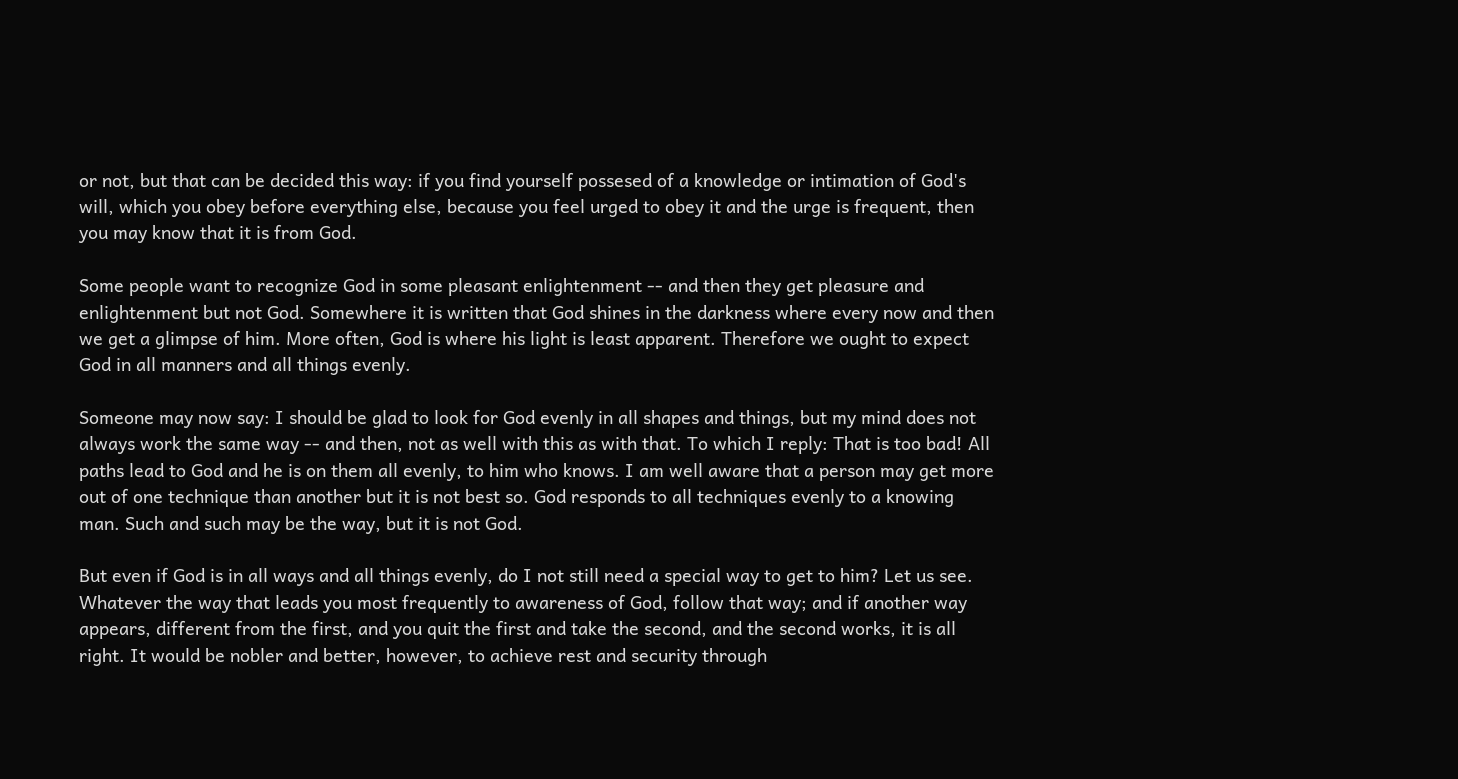or not, but that can be decided this way: if you find yourself possesed of a knowledge or intimation of God's will, which you obey before everything else, because you feel urged to obey it and the urge is frequent, then you may know that it is from God.

Some people want to recognize God in some pleasant enlightenment -- and then they get pleasure and enlightenment but not God. Somewhere it is written that God shines in the darkness where every now and then we get a glimpse of him. More often, God is where his light is least apparent. Therefore we ought to expect God in all manners and all things evenly.

Someone may now say: I should be glad to look for God evenly in all shapes and things, but my mind does not always work the same way -- and then, not as well with this as with that. To which I reply: That is too bad! All paths lead to God and he is on them all evenly, to him who knows. I am well aware that a person may get more out of one technique than another but it is not best so. God responds to all techniques evenly to a knowing man. Such and such may be the way, but it is not God.

But even if God is in all ways and all things evenly, do I not still need a special way to get to him? Let us see. Whatever the way that leads you most frequently to awareness of God, follow that way; and if another way appears, different from the first, and you quit the first and take the second, and the second works, it is all right. It would be nobler and better, however, to achieve rest and security through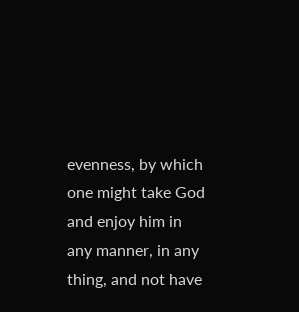evenness, by which one might take God and enjoy him in any manner, in any thing, and not have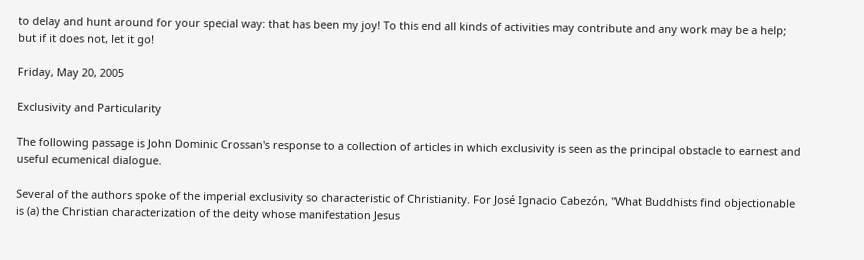to delay and hunt around for your special way: that has been my joy! To this end all kinds of activities may contribute and any work may be a help; but if it does not, let it go!

Friday, May 20, 2005

Exclusivity and Particularity

The following passage is John Dominic Crossan's response to a collection of articles in which exclusivity is seen as the principal obstacle to earnest and useful ecumenical dialogue.

Several of the authors spoke of the imperial exclusivity so characteristic of Christianity. For José Ignacio Cabezón, "What Buddhists find objectionable is (a) the Christian characterization of the deity whose manifestation Jesus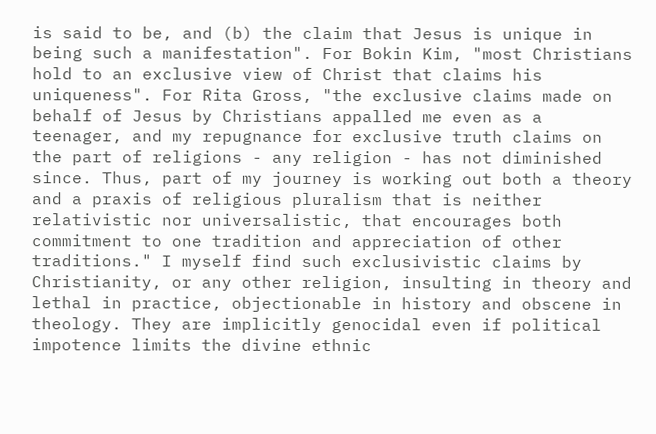is said to be, and (b) the claim that Jesus is unique in being such a manifestation". For Bokin Kim, "most Christians hold to an exclusive view of Christ that claims his uniqueness". For Rita Gross, "the exclusive claims made on behalf of Jesus by Christians appalled me even as a teenager, and my repugnance for exclusive truth claims on the part of religions - any religion - has not diminished since. Thus, part of my journey is working out both a theory and a praxis of religious pluralism that is neither relativistic nor universalistic, that encourages both commitment to one tradition and appreciation of other traditions." I myself find such exclusivistic claims by Christianity, or any other religion, insulting in theory and lethal in practice, objectionable in history and obscene in theology. They are implicitly genocidal even if political impotence limits the divine ethnic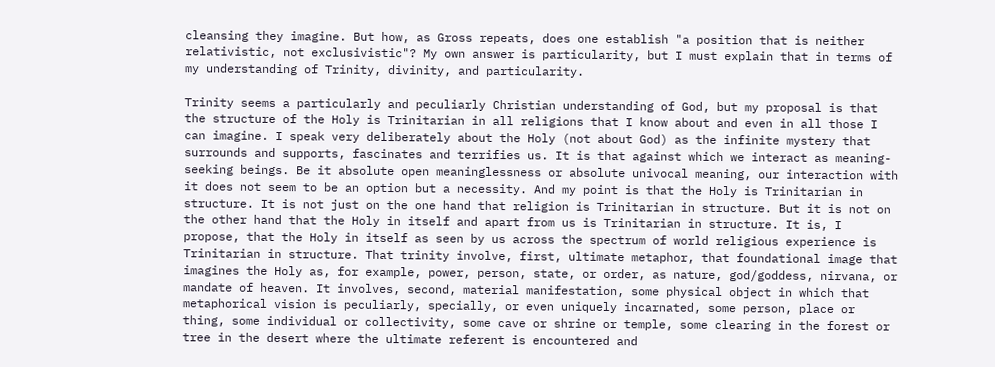cleansing they imagine. But how, as Gross repeats, does one establish "a position that is neither relativistic, not exclusivistic"? My own answer is particularity, but I must explain that in terms of my understanding of Trinity, divinity, and particularity.

Trinity seems a particularly and peculiarly Christian understanding of God, but my proposal is that the structure of the Holy is Trinitarian in all religions that I know about and even in all those I can imagine. I speak very deliberately about the Holy (not about God) as the infinite mystery that surrounds and supports, fascinates and terrifies us. It is that against which we interact as meaning-seeking beings. Be it absolute open meaninglessness or absolute univocal meaning, our interaction with it does not seem to be an option but a necessity. And my point is that the Holy is Trinitarian in structure. It is not just on the one hand that religion is Trinitarian in structure. But it is not on the other hand that the Holy in itself and apart from us is Trinitarian in structure. It is, I propose, that the Holy in itself as seen by us across the spectrum of world religious experience is Trinitarian in structure. That trinity involve, first, ultimate metaphor, that foundational image that imagines the Holy as, for example, power, person, state, or order, as nature, god/goddess, nirvana, or mandate of heaven. It involves, second, material manifestation, some physical object in which that metaphorical vision is peculiarly, specially, or even uniquely incarnated, some person, place or thing, some individual or collectivity, some cave or shrine or temple, some clearing in the forest or tree in the desert where the ultimate referent is encountered and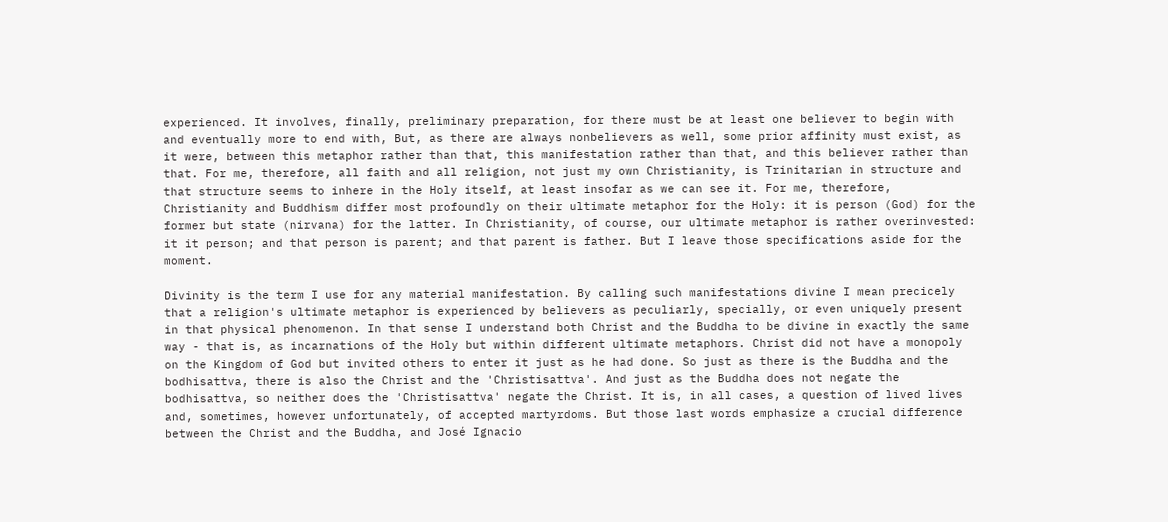experienced. It involves, finally, preliminary preparation, for there must be at least one believer to begin with and eventually more to end with, But, as there are always nonbelievers as well, some prior affinity must exist, as it were, between this metaphor rather than that, this manifestation rather than that, and this believer rather than that. For me, therefore, all faith and all religion, not just my own Christianity, is Trinitarian in structure and that structure seems to inhere in the Holy itself, at least insofar as we can see it. For me, therefore, Christianity and Buddhism differ most profoundly on their ultimate metaphor for the Holy: it is person (God) for the former but state (nirvana) for the latter. In Christianity, of course, our ultimate metaphor is rather overinvested: it it person; and that person is parent; and that parent is father. But I leave those specifications aside for the moment.

Divinity is the term I use for any material manifestation. By calling such manifestations divine I mean precicely that a religion's ultimate metaphor is experienced by believers as peculiarly, specially, or even uniquely present in that physical phenomenon. In that sense I understand both Christ and the Buddha to be divine in exactly the same way - that is, as incarnations of the Holy but within different ultimate metaphors. Christ did not have a monopoly on the Kingdom of God but invited others to enter it just as he had done. So just as there is the Buddha and the bodhisattva, there is also the Christ and the 'Christisattva'. And just as the Buddha does not negate the bodhisattva, so neither does the 'Christisattva' negate the Christ. It is, in all cases, a question of lived lives and, sometimes, however unfortunately, of accepted martyrdoms. But those last words emphasize a crucial difference between the Christ and the Buddha, and José Ignacio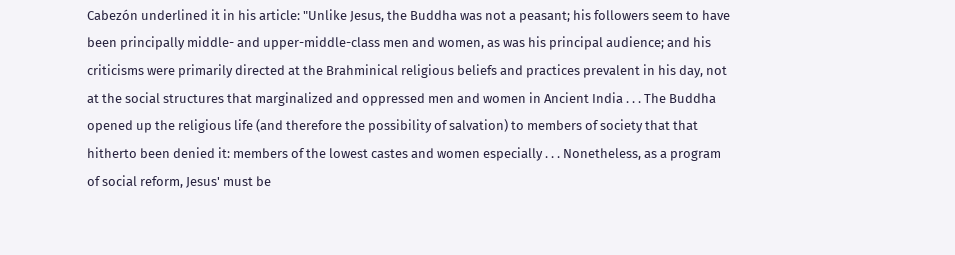Cabezón underlined it in his article: "Unlike Jesus, the Buddha was not a peasant; his followers seem to have been principally middle- and upper-middle-class men and women, as was his principal audience; and his criticisms were primarily directed at the Brahminical religious beliefs and practices prevalent in his day, not at the social structures that marginalized and oppressed men and women in Ancient India . . . The Buddha opened up the religious life (and therefore the possibility of salvation) to members of society that that hitherto been denied it: members of the lowest castes and women especially . . . Nonetheless, as a program of social reform, Jesus' must be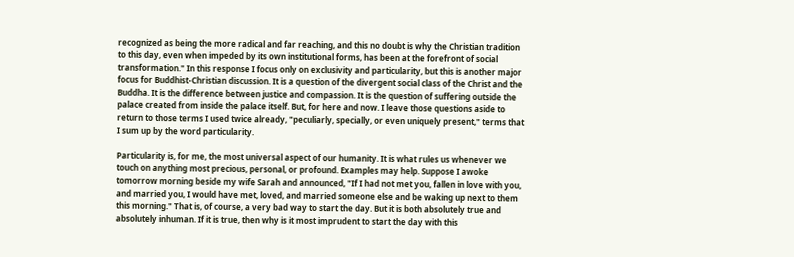recognized as being the more radical and far reaching, and this no doubt is why the Christian tradition to this day, even when impeded by its own institutional forms, has been at the forefront of social transformation." In this response I focus only on exclusivity and particularity, but this is another major focus for Buddhist-Christian discussion. It is a question of the divergent social class of the Christ and the Buddha. It is the difference between justice and compassion. It is the question of suffering outside the palace created from inside the palace itself. But, for here and now. I leave those questions aside to return to those terms I used twice already, "peculiarly, specially, or even uniquely present," terms that I sum up by the word particularity.

Particularity is, for me, the most universal aspect of our humanity. It is what rules us whenever we touch on anything most precious, personal, or profound. Examples may help. Suppose I awoke tomorrow morning beside my wife Sarah and announced, "If I had not met you, fallen in love with you, and married you, I would have met, loved, and married someone else and be waking up next to them this morning." That is, of course, a very bad way to start the day. But it is both absolutely true and absolutely inhuman. If it is true, then why is it most imprudent to start the day with this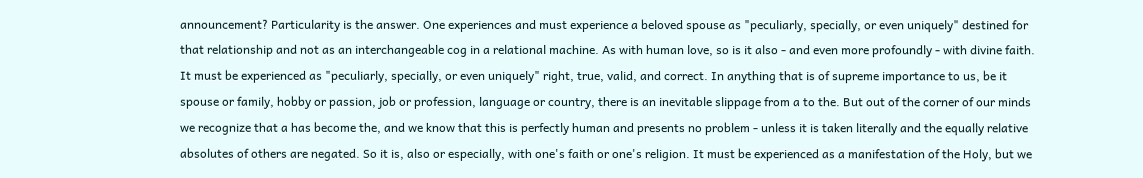announcement? Particularity is the answer. One experiences and must experience a beloved spouse as "peculiarly, specially, or even uniquely" destined for that relationship and not as an interchangeable cog in a relational machine. As with human love, so is it also - and even more profoundly - with divine faith. It must be experienced as "peculiarly, specially, or even uniquely" right, true, valid, and correct. In anything that is of supreme importance to us, be it spouse or family, hobby or passion, job or profession, language or country, there is an inevitable slippage from a to the. But out of the corner of our minds we recognize that a has become the, and we know that this is perfectly human and presents no problem - unless it is taken literally and the equally relative absolutes of others are negated. So it is, also or especially, with one's faith or one's religion. It must be experienced as a manifestation of the Holy, but we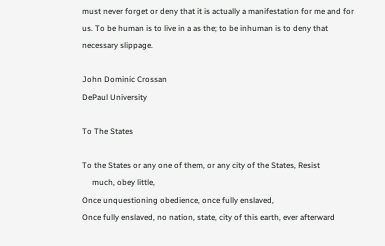must never forget or deny that it is actually a manifestation for me and for us. To be human is to live in a as the; to be inhuman is to deny that necessary slippage.

John Dominic Crossan
DePaul University

To The States

To the States or any one of them, or any city of the States, Resist
     much, obey little,
Once unquestioning obedience, once fully enslaved,
Once fully enslaved, no nation, state, city of this earth, ever afterward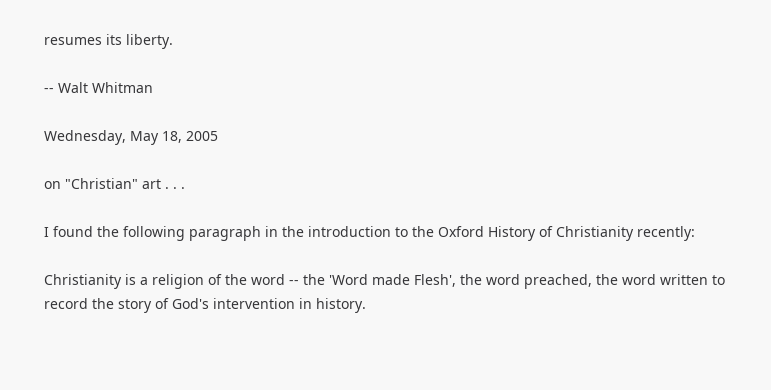resumes its liberty.

-- Walt Whitman

Wednesday, May 18, 2005

on "Christian" art . . .

I found the following paragraph in the introduction to the Oxford History of Christianity recently:

Christianity is a religion of the word -- the 'Word made Flesh', the word preached, the word written to record the story of God's intervention in history.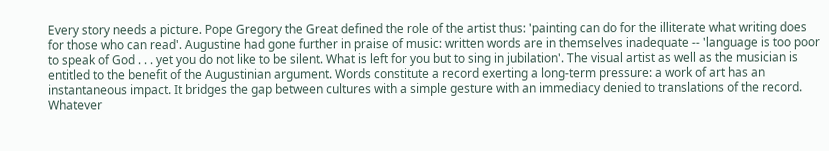Every story needs a picture. Pope Gregory the Great defined the role of the artist thus: 'painting can do for the illiterate what writing does for those who can read'. Augustine had gone further in praise of music: written words are in themselves inadequate -- 'language is too poor to speak of God . . . yet you do not like to be silent. What is left for you but to sing in jubilation'. The visual artist as well as the musician is entitled to the benefit of the Augustinian argument. Words constitute a record exerting a long-term pressure: a work of art has an instantaneous impact. It bridges the gap between cultures with a simple gesture with an immediacy denied to translations of the record. Whatever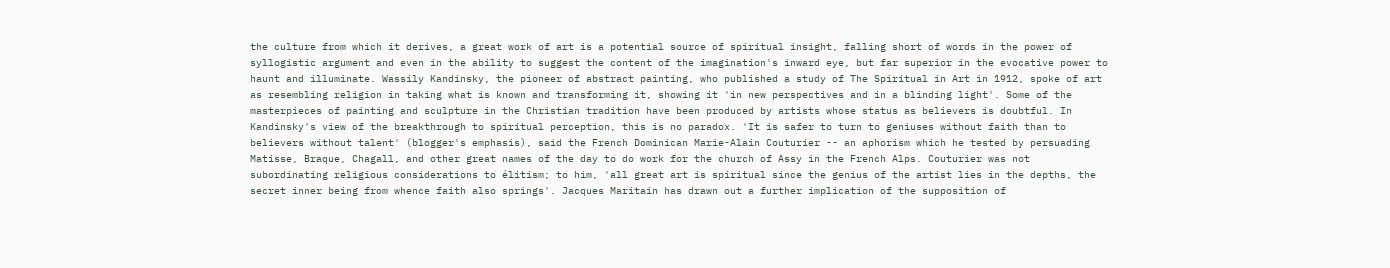the culture from which it derives, a great work of art is a potential source of spiritual insight, falling short of words in the power of syllogistic argument and even in the ability to suggest the content of the imagination's inward eye, but far superior in the evocative power to haunt and illuminate. Wassily Kandinsky, the pioneer of abstract painting, who published a study of The Spiritual in Art in 1912, spoke of art as resembling religion in taking what is known and transforming it, showing it 'in new perspectives and in a blinding light'. Some of the masterpieces of painting and sculpture in the Christian tradition have been produced by artists whose status as believers is doubtful. In Kandinsky's view of the breakthrough to spiritual perception, this is no paradox. 'It is safer to turn to geniuses without faith than to believers without talent' (blogger's emphasis), said the French Dominican Marie-Alain Couturier -- an aphorism which he tested by persuading Matisse, Braque, Chagall, and other great names of the day to do work for the church of Assy in the French Alps. Couturier was not subordinating religious considerations to élitism; to him, 'all great art is spiritual since the genius of the artist lies in the depths, the secret inner being from whence faith also springs'. Jacques Maritain has drawn out a further implication of the supposition of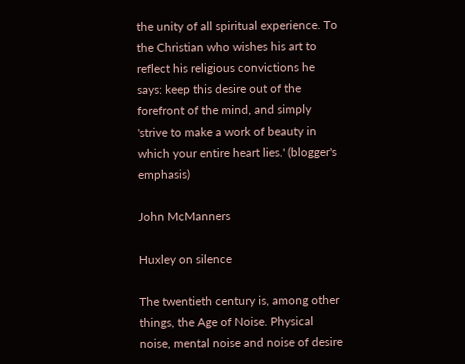the unity of all spiritual experience. To the Christian who wishes his art to reflect his religious convictions he says: keep this desire out of the forefront of the mind, and simply 'strive to make a work of beauty in which your entire heart lies.' (blogger's emphasis)

John McManners

Huxley on silence

The twentieth century is, among other things, the Age of Noise. Physical noise, mental noise and noise of desire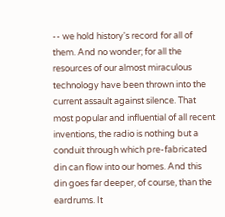-- we hold history's record for all of them. And no wonder; for all the resources of our almost miraculous technology have been thrown into the current assault against silence. That most popular and influential of all recent inventions, the radio is nothing but a conduit through which pre-fabricated din can flow into our homes. And this din goes far deeper, of course, than the eardrums. It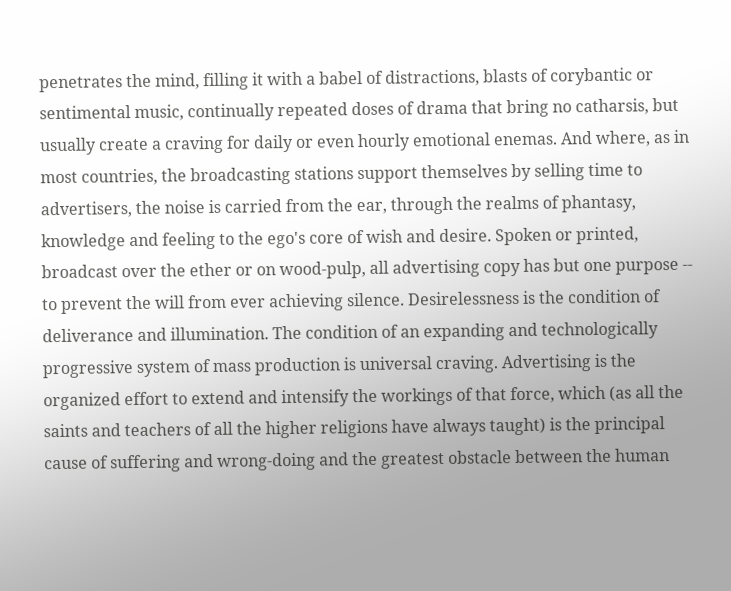penetrates the mind, filling it with a babel of distractions, blasts of corybantic or sentimental music, continually repeated doses of drama that bring no catharsis, but usually create a craving for daily or even hourly emotional enemas. And where, as in most countries, the broadcasting stations support themselves by selling time to advertisers, the noise is carried from the ear, through the realms of phantasy, knowledge and feeling to the ego's core of wish and desire. Spoken or printed, broadcast over the ether or on wood-pulp, all advertising copy has but one purpose -- to prevent the will from ever achieving silence. Desirelessness is the condition of deliverance and illumination. The condition of an expanding and technologically progressive system of mass production is universal craving. Advertising is the organized effort to extend and intensify the workings of that force, which (as all the saints and teachers of all the higher religions have always taught) is the principal cause of suffering and wrong-doing and the greatest obstacle between the human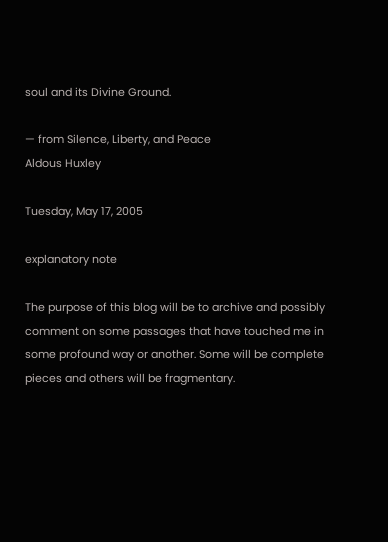soul and its Divine Ground.

— from Silence, Liberty, and Peace
Aldous Huxley

Tuesday, May 17, 2005

explanatory note

The purpose of this blog will be to archive and possibly comment on some passages that have touched me in some profound way or another. Some will be complete pieces and others will be fragmentary.